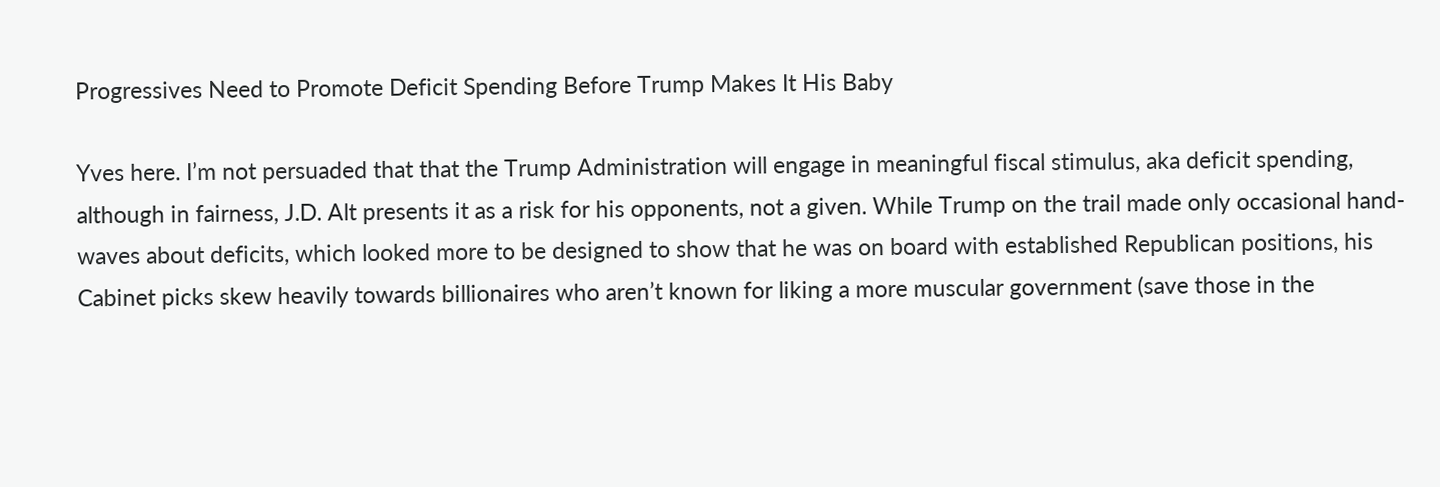Progressives Need to Promote Deficit Spending Before Trump Makes It His Baby

Yves here. I’m not persuaded that that the Trump Administration will engage in meaningful fiscal stimulus, aka deficit spending, although in fairness, J.D. Alt presents it as a risk for his opponents, not a given. While Trump on the trail made only occasional hand-waves about deficits, which looked more to be designed to show that he was on board with established Republican positions, his Cabinet picks skew heavily towards billionaires who aren’t known for liking a more muscular government (save those in the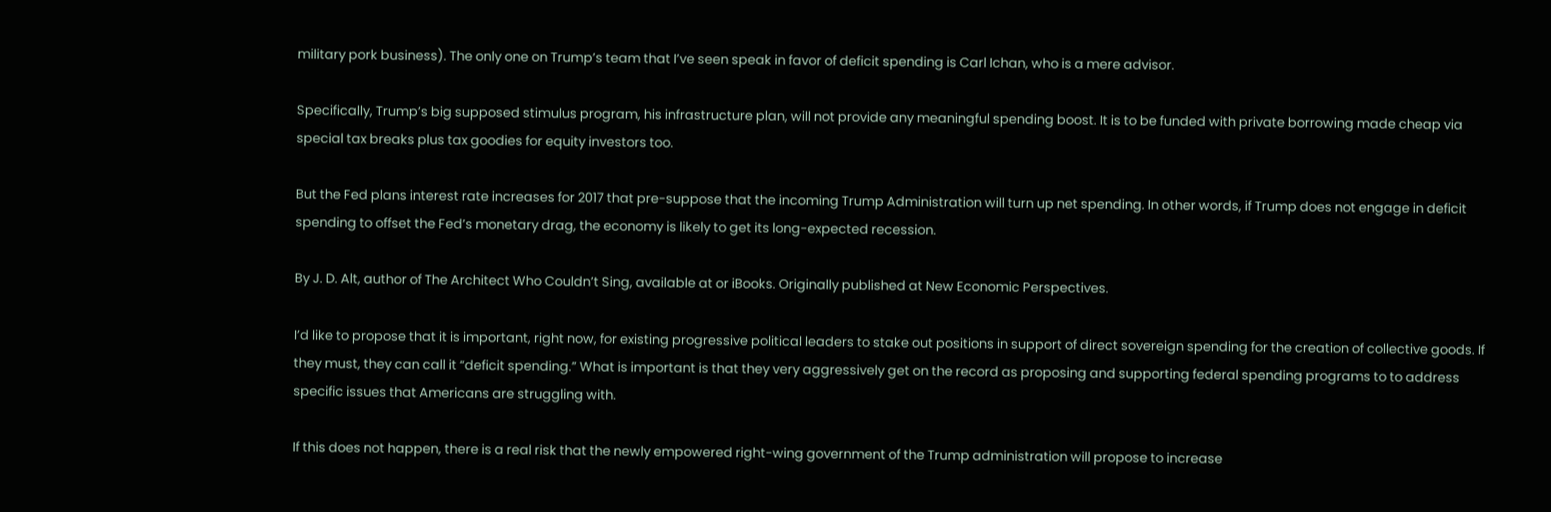military pork business). The only one on Trump’s team that I’ve seen speak in favor of deficit spending is Carl Ichan, who is a mere advisor.

Specifically, Trump’s big supposed stimulus program, his infrastructure plan, will not provide any meaningful spending boost. It is to be funded with private borrowing made cheap via special tax breaks plus tax goodies for equity investors too.

But the Fed plans interest rate increases for 2017 that pre-suppose that the incoming Trump Administration will turn up net spending. In other words, if Trump does not engage in deficit spending to offset the Fed’s monetary drag, the economy is likely to get its long-expected recession.

By J. D. Alt, author of The Architect Who Couldn’t Sing, available at or iBooks. Originally published at New Economic Perspectives.

I’d like to propose that it is important, right now, for existing progressive political leaders to stake out positions in support of direct sovereign spending for the creation of collective goods. If they must, they can call it “deficit spending.” What is important is that they very aggressively get on the record as proposing and supporting federal spending programs to to address specific issues that Americans are struggling with.

If this does not happen, there is a real risk that the newly empowered right-wing government of the Trump administration will propose to increase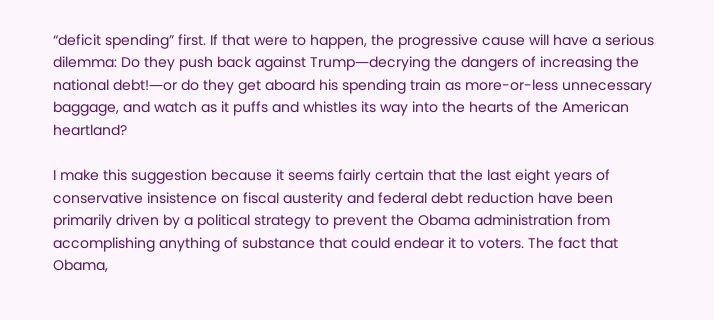“deficit spending” first. If that were to happen, the progressive cause will have a serious dilemma: Do they push back against Trump―decrying the dangers of increasing the national debt!―or do they get aboard his spending train as more-or-less unnecessary baggage, and watch as it puffs and whistles its way into the hearts of the American heartland?

I make this suggestion because it seems fairly certain that the last eight years of conservative insistence on fiscal austerity and federal debt reduction have been primarily driven by a political strategy to prevent the Obama administration from accomplishing anything of substance that could endear it to voters. The fact that Obama,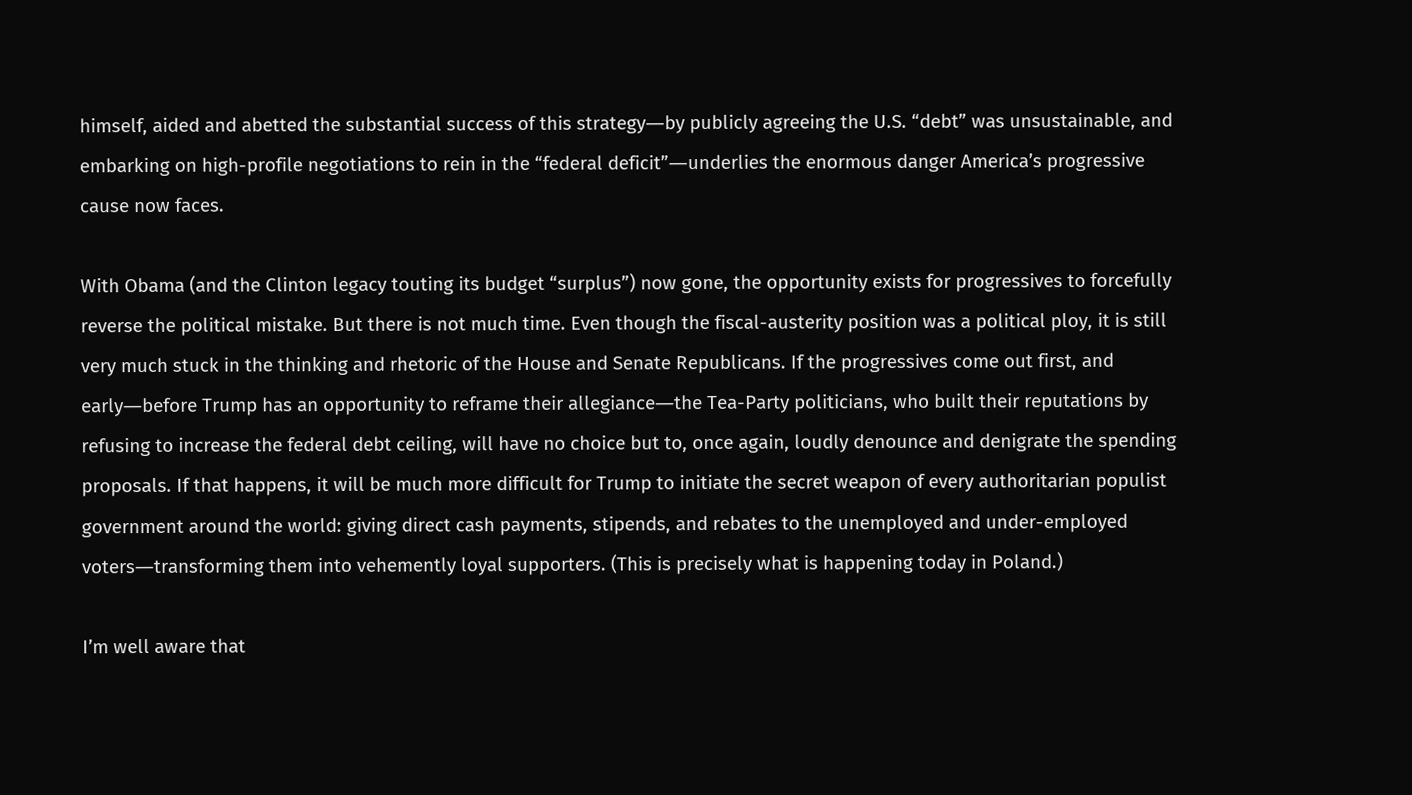himself, aided and abetted the substantial success of this strategy―by publicly agreeing the U.S. “debt” was unsustainable, and embarking on high-profile negotiations to rein in the “federal deficit”―underlies the enormous danger America’s progressive cause now faces.

With Obama (and the Clinton legacy touting its budget “surplus”) now gone, the opportunity exists for progressives to forcefully reverse the political mistake. But there is not much time. Even though the fiscal-austerity position was a political ploy, it is still very much stuck in the thinking and rhetoric of the House and Senate Republicans. If the progressives come out first, and early―before Trump has an opportunity to reframe their allegiance―the Tea-Party politicians, who built their reputations by refusing to increase the federal debt ceiling, will have no choice but to, once again, loudly denounce and denigrate the spending proposals. If that happens, it will be much more difficult for Trump to initiate the secret weapon of every authoritarian populist government around the world: giving direct cash payments, stipends, and rebates to the unemployed and under-employed voters―transforming them into vehemently loyal supporters. (This is precisely what is happening today in Poland.)

I’m well aware that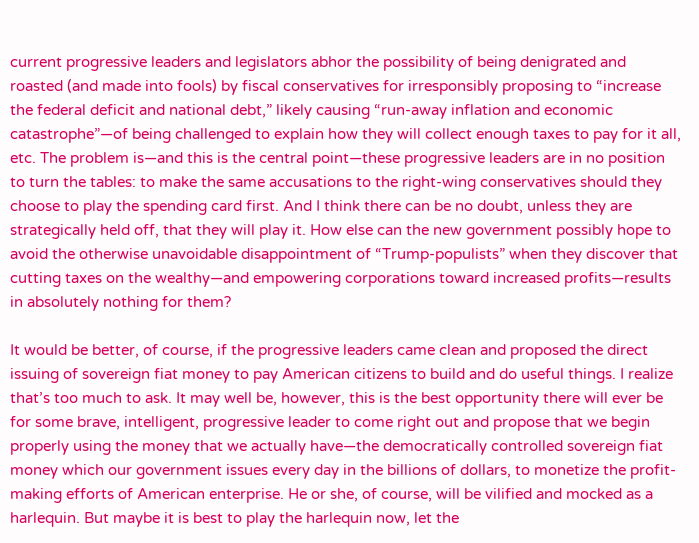current progressive leaders and legislators abhor the possibility of being denigrated and roasted (and made into fools) by fiscal conservatives for irresponsibly proposing to “increase the federal deficit and national debt,” likely causing “run-away inflation and economic catastrophe”―of being challenged to explain how they will collect enough taxes to pay for it all, etc. The problem is―and this is the central point―these progressive leaders are in no position to turn the tables: to make the same accusations to the right-wing conservatives should they choose to play the spending card first. And I think there can be no doubt, unless they are strategically held off, that they will play it. How else can the new government possibly hope to avoid the otherwise unavoidable disappointment of “Trump-populists” when they discover that cutting taxes on the wealthy―and empowering corporations toward increased profits―results in absolutely nothing for them?

It would be better, of course, if the progressive leaders came clean and proposed the direct issuing of sovereign fiat money to pay American citizens to build and do useful things. I realize that’s too much to ask. It may well be, however, this is the best opportunity there will ever be for some brave, intelligent, progressive leader to come right out and propose that we begin properly using the money that we actually have―the democratically controlled sovereign fiat money which our government issues every day in the billions of dollars, to monetize the profit-making efforts of American enterprise. He or she, of course, will be vilified and mocked as a harlequin. But maybe it is best to play the harlequin now, let the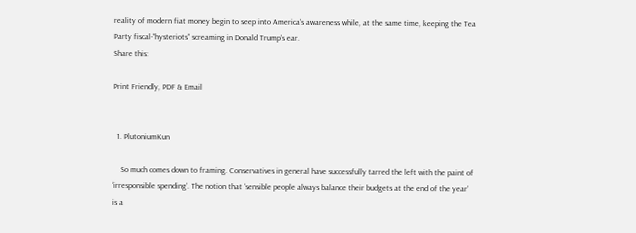reality of modern fiat money begin to seep into America’s awareness while, at the same time, keeping the Tea Party fiscal-“hysteriots” screaming in Donald Trump’s ear.
Share this:

Print Friendly, PDF & Email


  1. PlutoniumKun

    So much comes down to framing. Conservatives in general have successfully tarred the left with the paint of ‘irresponsible spending’. The notion that ‘sensible people always balance their budgets at the end of the year’ is a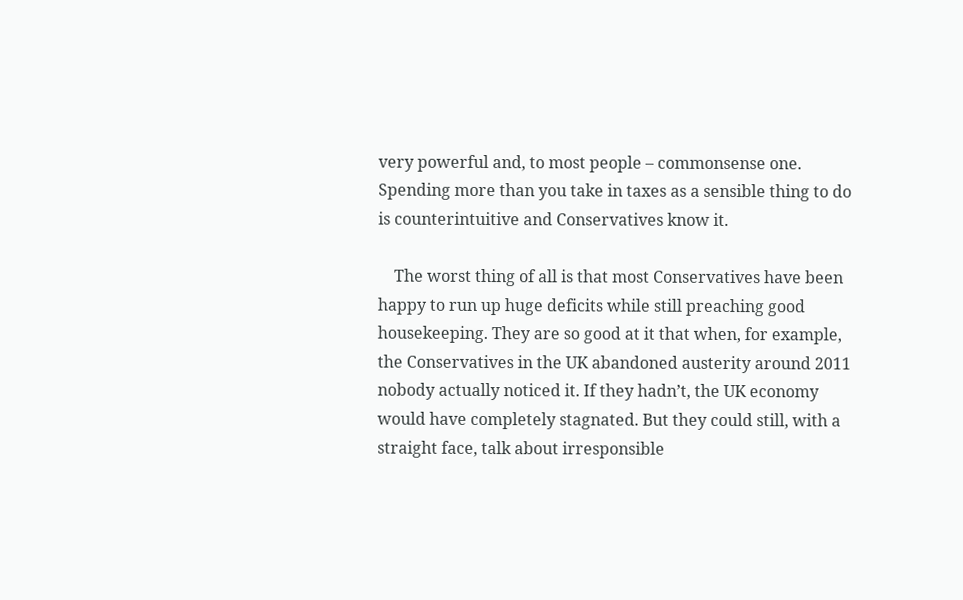very powerful and, to most people – commonsense one. Spending more than you take in taxes as a sensible thing to do is counterintuitive and Conservatives know it.

    The worst thing of all is that most Conservatives have been happy to run up huge deficits while still preaching good housekeeping. They are so good at it that when, for example, the Conservatives in the UK abandoned austerity around 2011 nobody actually noticed it. If they hadn’t, the UK economy would have completely stagnated. But they could still, with a straight face, talk about irresponsible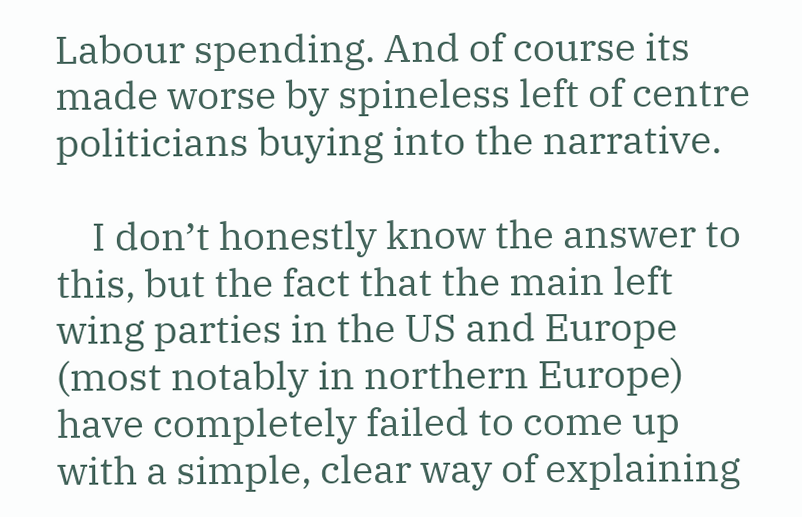Labour spending. And of course its made worse by spineless left of centre politicians buying into the narrative.

    I don’t honestly know the answer to this, but the fact that the main left wing parties in the US and Europe (most notably in northern Europe) have completely failed to come up with a simple, clear way of explaining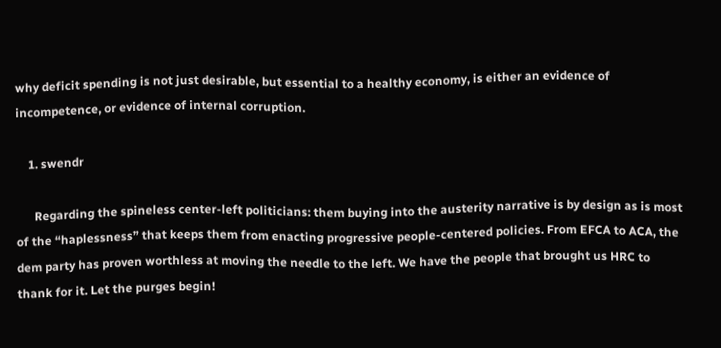why deficit spending is not just desirable, but essential to a healthy economy, is either an evidence of incompetence, or evidence of internal corruption.

    1. swendr

      Regarding the spineless center-left politicians: them buying into the austerity narrative is by design as is most of the “haplessness” that keeps them from enacting progressive people-centered policies. From EFCA to ACA, the dem party has proven worthless at moving the needle to the left. We have the people that brought us HRC to thank for it. Let the purges begin!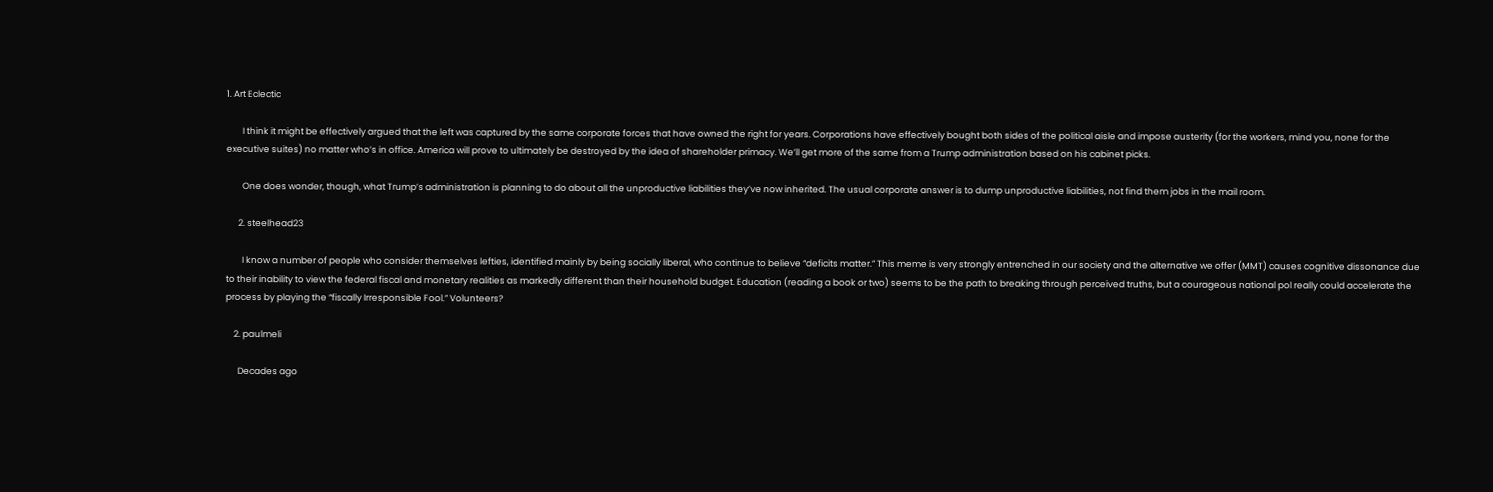1. Art Eclectic

        I think it might be effectively argued that the left was captured by the same corporate forces that have owned the right for years. Corporations have effectively bought both sides of the political aisle and impose austerity (for the workers, mind you, none for the executive suites) no matter who’s in office. America will prove to ultimately be destroyed by the idea of shareholder primacy. We’ll get more of the same from a Trump administration based on his cabinet picks.

        One does wonder, though, what Trump’s administration is planning to do about all the unproductive liabilities they’ve now inherited. The usual corporate answer is to dump unproductive liabilities, not find them jobs in the mail room.

      2. steelhead23

        I know a number of people who consider themselves lefties, identified mainly by being socially liberal, who continue to believe “deficits matter.” This meme is very strongly entrenched in our society and the alternative we offer (MMT) causes cognitive dissonance due to their inability to view the federal fiscal and monetary realities as markedly different than their household budget. Education (reading a book or two) seems to be the path to breaking through perceived truths, but a courageous national pol really could accelerate the process by playing the “fiscally Irresponsible Fool.” Volunteers?

    2. paulmeli

      Decades ago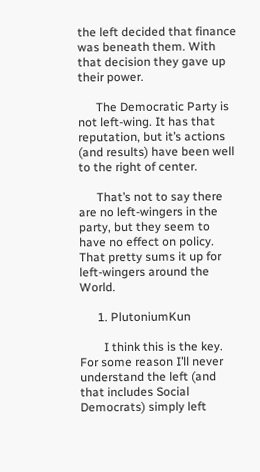the left decided that finance was beneath them. With that decision they gave up their power.

      The Democratic Party is not left-wing. It has that reputation, but it’s actions (and results) have been well to the right of center.

      That’s not to say there are no left-wingers in the party, but they seem to have no effect on policy. That pretty sums it up for left-wingers around the World.

      1. PlutoniumKun

        I think this is the key. For some reason I’ll never understand the left (and that includes Social Democrats) simply left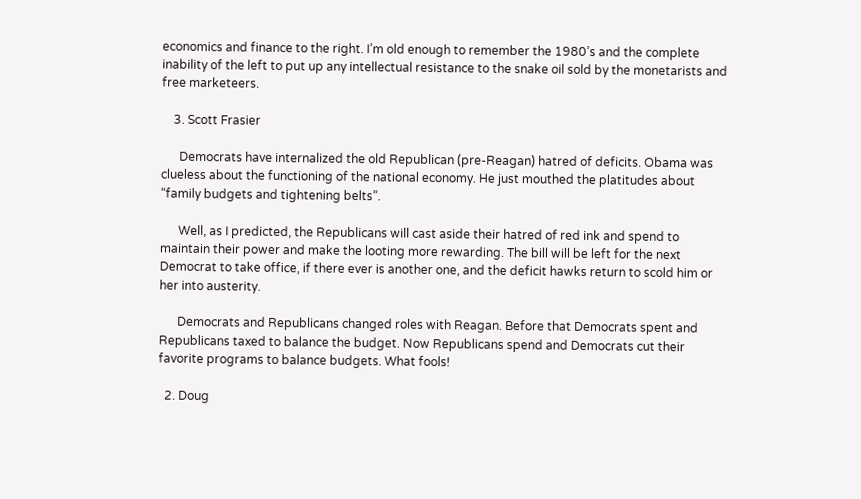economics and finance to the right. I’m old enough to remember the 1980’s and the complete inability of the left to put up any intellectual resistance to the snake oil sold by the monetarists and free marketeers.

    3. Scott Frasier

      Democrats have internalized the old Republican (pre-Reagan) hatred of deficits. Obama was clueless about the functioning of the national economy. He just mouthed the platitudes about “family budgets and tightening belts”.

      Well, as I predicted, the Republicans will cast aside their hatred of red ink and spend to maintain their power and make the looting more rewarding. The bill will be left for the next Democrat to take office, if there ever is another one, and the deficit hawks return to scold him or her into austerity.

      Democrats and Republicans changed roles with Reagan. Before that Democrats spent and Republicans taxed to balance the budget. Now Republicans spend and Democrats cut their favorite programs to balance budgets. What fools!

  2. Doug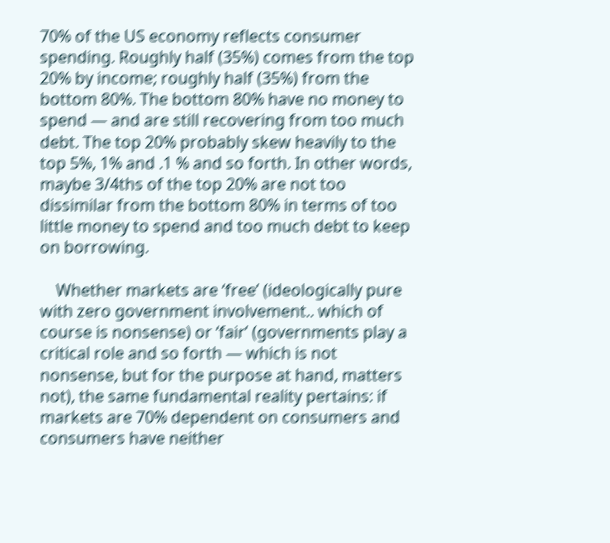70% of the US economy reflects consumer spending. Roughly half (35%) comes from the top 20% by income; roughly half (35%) from the bottom 80%. The bottom 80% have no money to spend — and are still recovering from too much debt. The top 20% probably skew heavily to the top 5%, 1% and .1 % and so forth. In other words, maybe 3/4ths of the top 20% are not too dissimilar from the bottom 80% in terms of too little money to spend and too much debt to keep on borrowing.

    Whether markets are ‘free’ (ideologically pure with zero government involvement.. which of course is nonsense) or ‘fair’ (governments play a critical role and so forth — which is not nonsense, but for the purpose at hand, matters not), the same fundamental reality pertains: if markets are 70% dependent on consumers and consumers have neither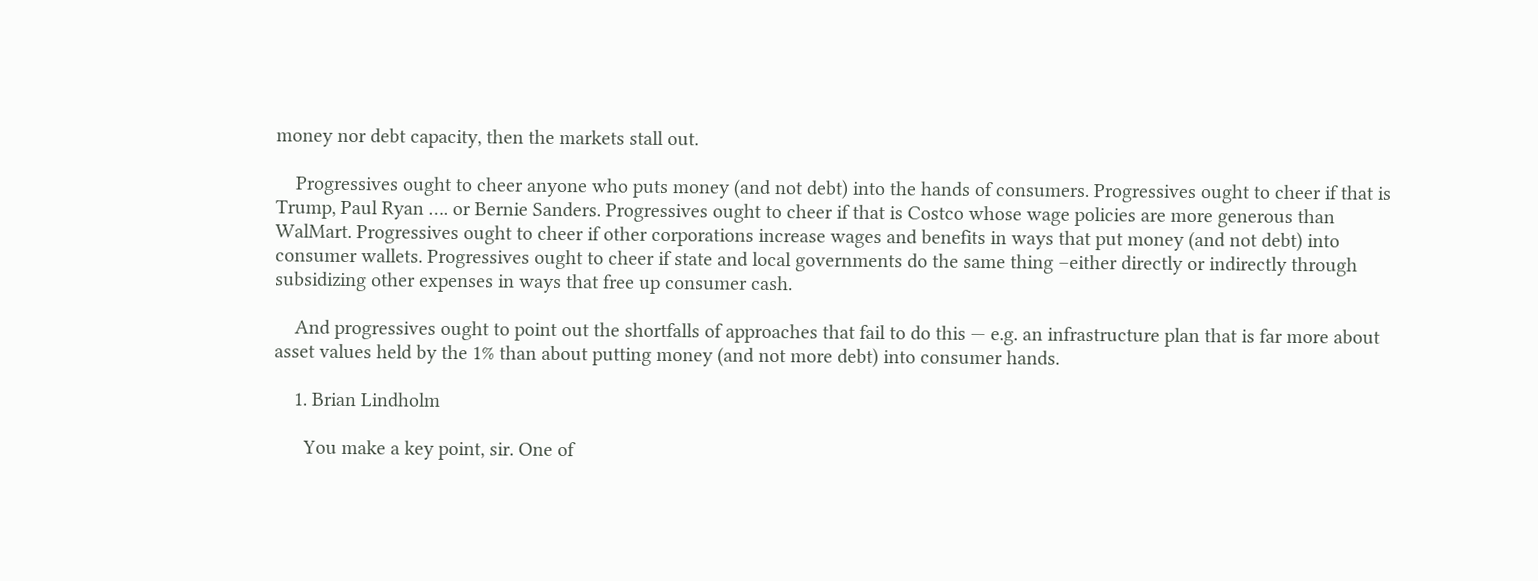money nor debt capacity, then the markets stall out.

    Progressives ought to cheer anyone who puts money (and not debt) into the hands of consumers. Progressives ought to cheer if that is Trump, Paul Ryan …. or Bernie Sanders. Progressives ought to cheer if that is Costco whose wage policies are more generous than WalMart. Progressives ought to cheer if other corporations increase wages and benefits in ways that put money (and not debt) into consumer wallets. Progressives ought to cheer if state and local governments do the same thing –either directly or indirectly through subsidizing other expenses in ways that free up consumer cash.

    And progressives ought to point out the shortfalls of approaches that fail to do this — e.g. an infrastructure plan that is far more about asset values held by the 1% than about putting money (and not more debt) into consumer hands.

    1. Brian Lindholm

      You make a key point, sir. One of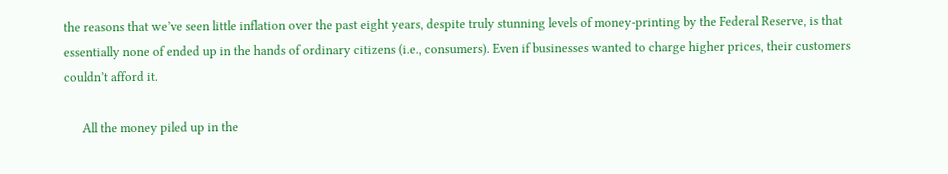the reasons that we’ve seen little inflation over the past eight years, despite truly stunning levels of money-printing by the Federal Reserve, is that essentially none of ended up in the hands of ordinary citizens (i.e., consumers). Even if businesses wanted to charge higher prices, their customers couldn’t afford it.

      All the money piled up in the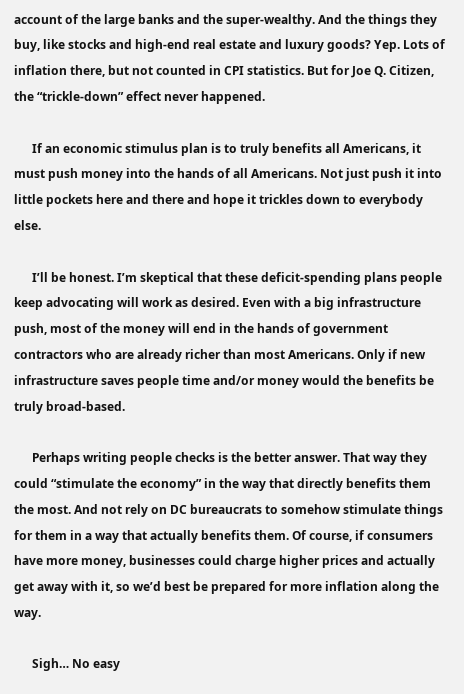account of the large banks and the super-wealthy. And the things they buy, like stocks and high-end real estate and luxury goods? Yep. Lots of inflation there, but not counted in CPI statistics. But for Joe Q. Citizen, the “trickle-down” effect never happened.

      If an economic stimulus plan is to truly benefits all Americans, it must push money into the hands of all Americans. Not just push it into little pockets here and there and hope it trickles down to everybody else.

      I’ll be honest. I’m skeptical that these deficit-spending plans people keep advocating will work as desired. Even with a big infrastructure push, most of the money will end in the hands of government contractors who are already richer than most Americans. Only if new infrastructure saves people time and/or money would the benefits be truly broad-based.

      Perhaps writing people checks is the better answer. That way they could “stimulate the economy” in the way that directly benefits them the most. And not rely on DC bureaucrats to somehow stimulate things for them in a way that actually benefits them. Of course, if consumers have more money, businesses could charge higher prices and actually get away with it, so we’d best be prepared for more inflation along the way.

      Sigh… No easy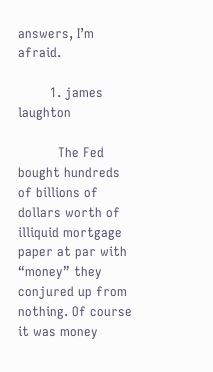answers, I’m afraid.

        1. james laughton

          The Fed bought hundreds of billions of dollars worth of illiquid mortgage paper at par with “money” they conjured up from nothing. Of course it was money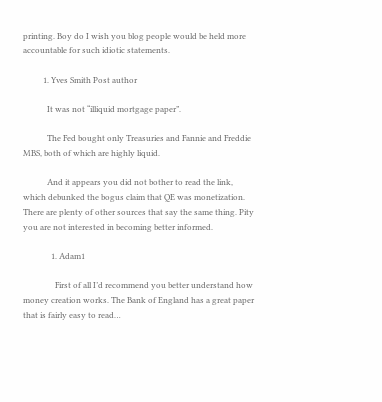printing. Boy do I wish you blog people would be held more accountable for such idiotic statements.

          1. Yves Smith Post author

            It was not “illiquid mortgage paper”.

            The Fed bought only Treasuries and Fannie and Freddie MBS, both of which are highly liquid.

            And it appears you did not bother to read the link, which debunked the bogus claim that QE was monetization. There are plenty of other sources that say the same thing. Pity you are not interested in becoming better informed.

              1. Adam1

                First of all I’d recommend you better understand how money creation works. The Bank of England has a great paper that is fairly easy to read…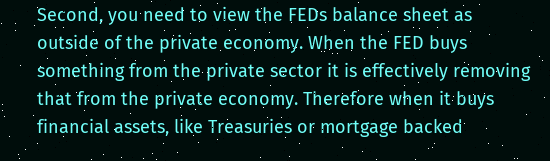Second, you need to view the FEDs balance sheet as outside of the private economy. When the FED buys something from the private sector it is effectively removing that from the private economy. Therefore when it buys financial assets, like Treasuries or mortgage backed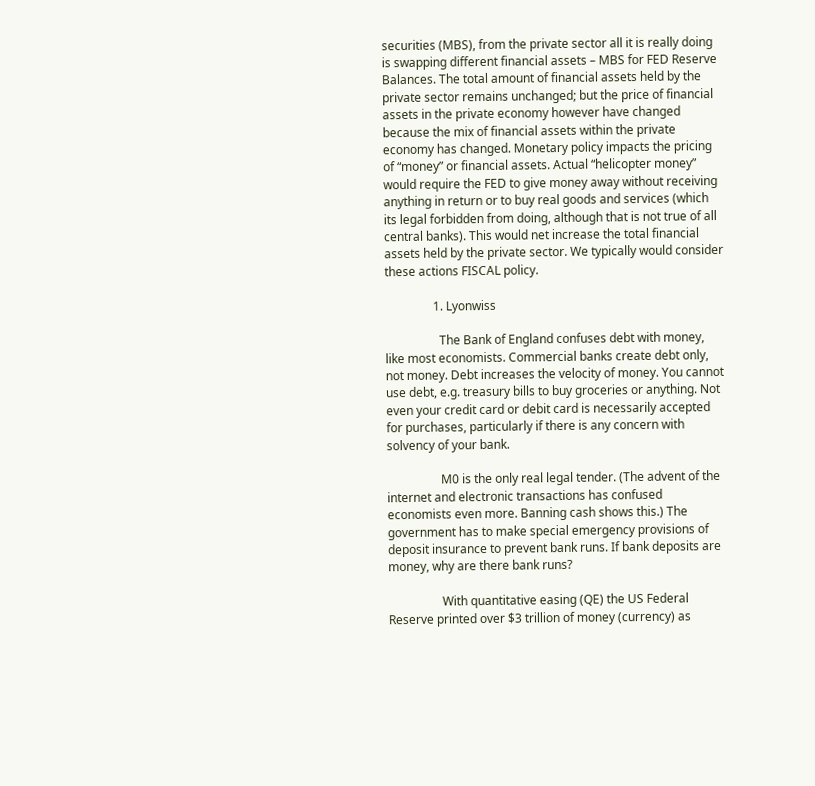securities (MBS), from the private sector all it is really doing is swapping different financial assets – MBS for FED Reserve Balances. The total amount of financial assets held by the private sector remains unchanged; but the price of financial assets in the private economy however have changed because the mix of financial assets within the private economy has changed. Monetary policy impacts the pricing of “money” or financial assets. Actual “helicopter money” would require the FED to give money away without receiving anything in return or to buy real goods and services (which its legal forbidden from doing, although that is not true of all central banks). This would net increase the total financial assets held by the private sector. We typically would consider these actions FISCAL policy.

                1. Lyonwiss

                  The Bank of England confuses debt with money, like most economists. Commercial banks create debt only, not money. Debt increases the velocity of money. You cannot use debt, e.g. treasury bills to buy groceries or anything. Not even your credit card or debit card is necessarily accepted for purchases, particularly if there is any concern with solvency of your bank.

                  M0 is the only real legal tender. (The advent of the internet and electronic transactions has confused economists even more. Banning cash shows this.) The government has to make special emergency provisions of deposit insurance to prevent bank runs. If bank deposits are money, why are there bank runs?

                  With quantitative easing (QE) the US Federal Reserve printed over $3 trillion of money (currency) as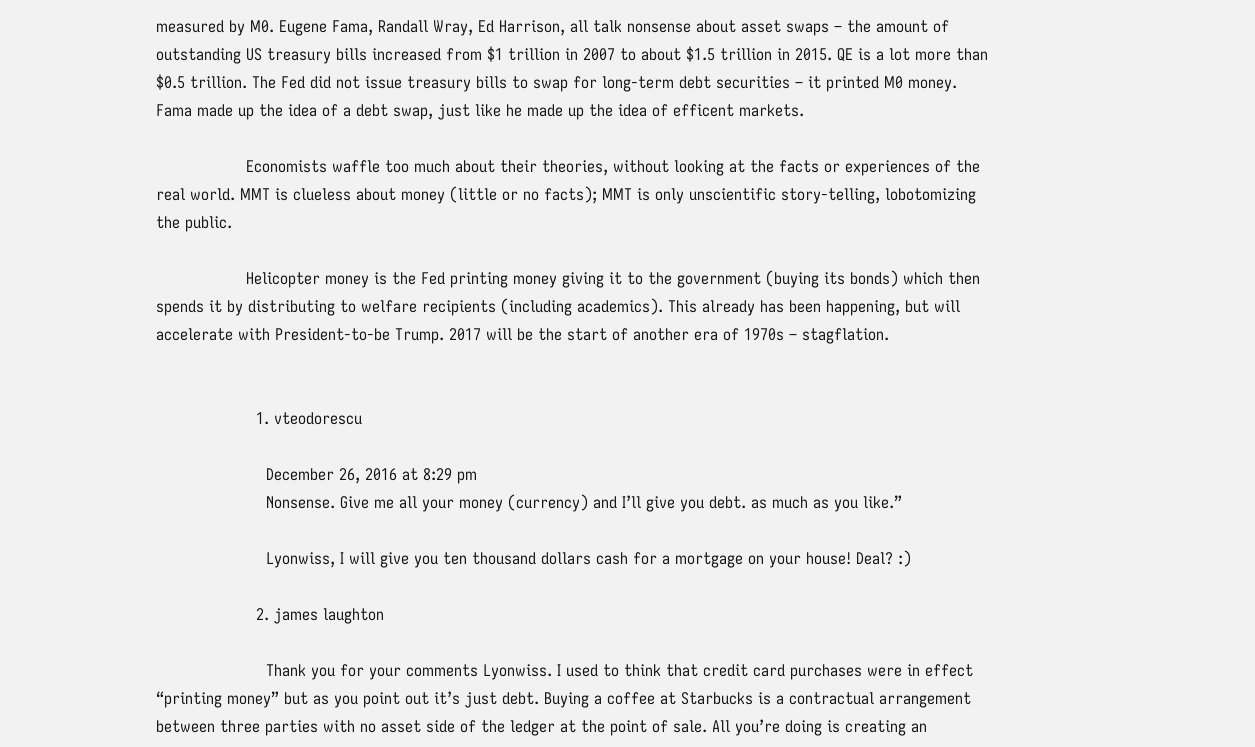measured by M0. Eugene Fama, Randall Wray, Ed Harrison, all talk nonsense about asset swaps – the amount of outstanding US treasury bills increased from $1 trillion in 2007 to about $1.5 trillion in 2015. QE is a lot more than $0.5 trillion. The Fed did not issue treasury bills to swap for long-term debt securities – it printed M0 money. Fama made up the idea of a debt swap, just like he made up the idea of efficent markets.

                  Economists waffle too much about their theories, without looking at the facts or experiences of the real world. MMT is clueless about money (little or no facts); MMT is only unscientific story-telling, lobotomizing the public.

                  Helicopter money is the Fed printing money giving it to the government (buying its bonds) which then spends it by distributing to welfare recipients (including academics). This already has been happening, but will accelerate with President-to-be Trump. 2017 will be the start of another era of 1970s – stagflation.


                    1. vteodorescu

                      December 26, 2016 at 8:29 pm
                      Nonsense. Give me all your money (currency) and I’ll give you debt. as much as you like.”

                      Lyonwiss, I will give you ten thousand dollars cash for a mortgage on your house! Deal? :)

                    2. james laughton

                      Thank you for your comments Lyonwiss. I used to think that credit card purchases were in effect “printing money” but as you point out it’s just debt. Buying a coffee at Starbucks is a contractual arrangement between three parties with no asset side of the ledger at the point of sale. All you’re doing is creating an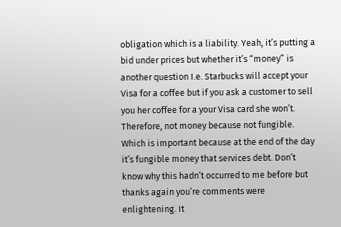obligation which is a liability. Yeah, it’s putting a bid under prices but whether it’s “money” is another question I.e. Starbucks will accept your Visa for a coffee but if you ask a customer to sell you her coffee for a your Visa card she won’t. Therefore, not money because not fungible. Which is important because at the end of the day it’s fungible money that services debt. Don’t know why this hadn’t occurred to me before but thanks again you’re comments were enlightening. It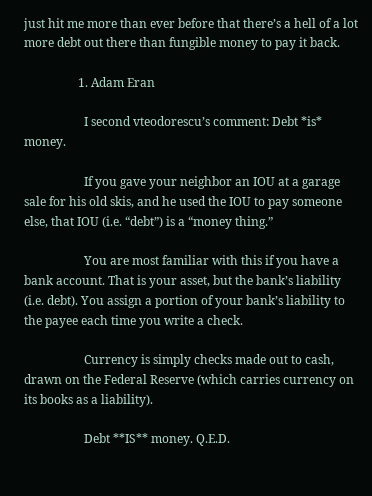just hit me more than ever before that there’s a hell of a lot more debt out there than fungible money to pay it back.

                  1. Adam Eran

                    I second vteodorescu’s comment: Debt *is* money.

                    If you gave your neighbor an IOU at a garage sale for his old skis, and he used the IOU to pay someone else, that IOU (i.e. “debt”) is a “money thing.”

                    You are most familiar with this if you have a bank account. That is your asset, but the bank’s liability (i.e. debt). You assign a portion of your bank’s liability to the payee each time you write a check.

                    Currency is simply checks made out to cash, drawn on the Federal Reserve (which carries currency on its books as a liability).

                    Debt **IS** money. Q.E.D.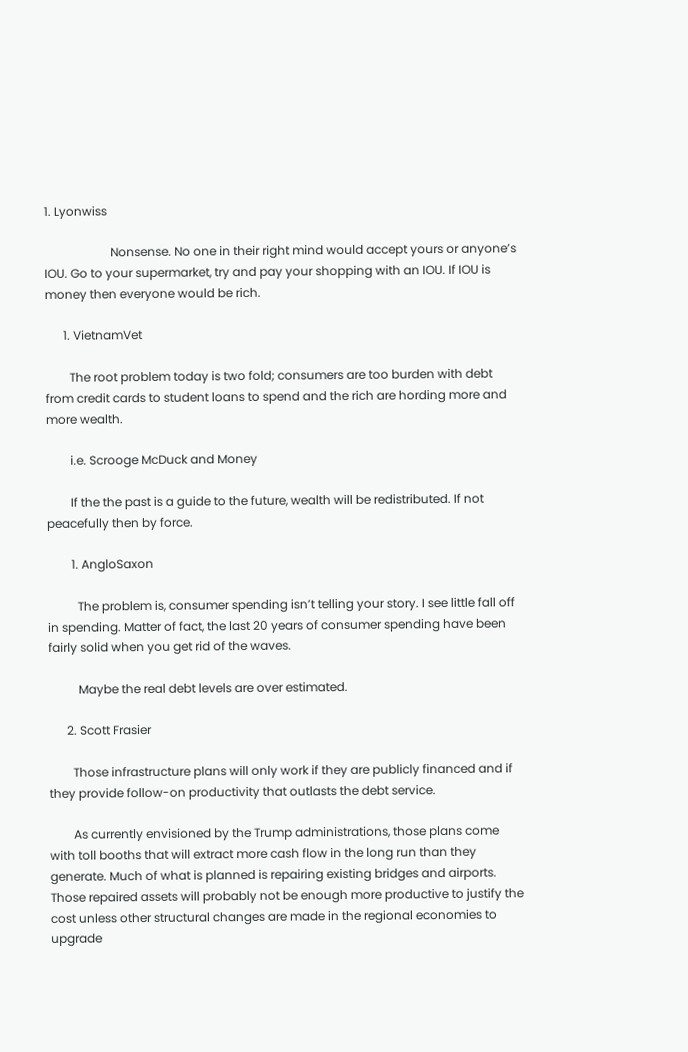1. Lyonwiss

                      Nonsense. No one in their right mind would accept yours or anyone’s IOU. Go to your supermarket, try and pay your shopping with an IOU. If IOU is money then everyone would be rich.

      1. VietnamVet

        The root problem today is two fold; consumers are too burden with debt from credit cards to student loans to spend and the rich are hording more and more wealth.

        i.e. Scrooge McDuck and Money

        If the the past is a guide to the future, wealth will be redistributed. If not peacefully then by force.

        1. AngloSaxon

          The problem is, consumer spending isn’t telling your story. I see little fall off in spending. Matter of fact, the last 20 years of consumer spending have been fairly solid when you get rid of the waves.

          Maybe the real debt levels are over estimated.

      2. Scott Frasier

        Those infrastructure plans will only work if they are publicly financed and if they provide follow-on productivity that outlasts the debt service.

        As currently envisioned by the Trump administrations, those plans come with toll booths that will extract more cash flow in the long run than they generate. Much of what is planned is repairing existing bridges and airports. Those repaired assets will probably not be enough more productive to justify the cost unless other structural changes are made in the regional economies to upgrade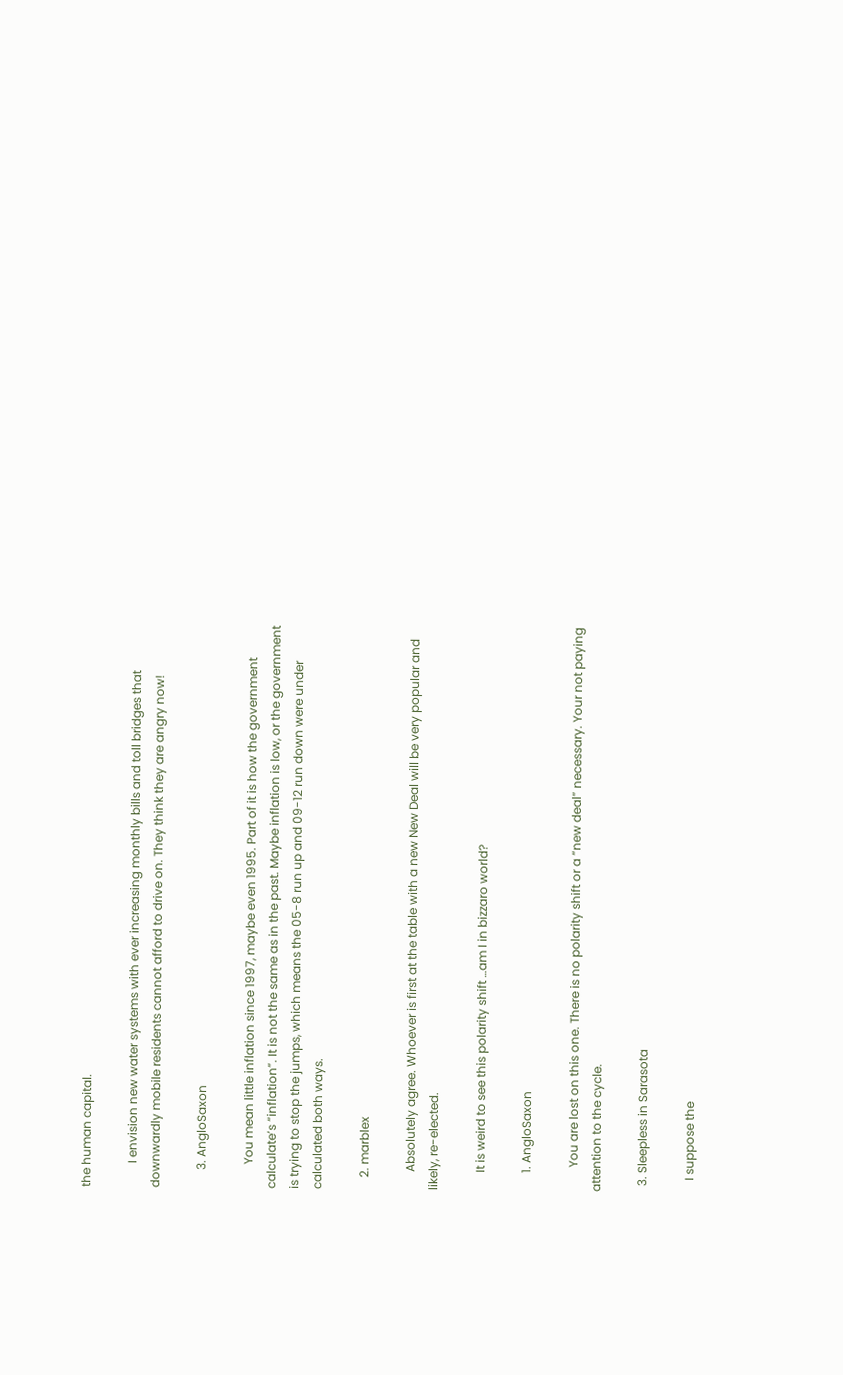the human capital.

        I envision new water systems with ever increasing monthly bills and toll bridges that downwardly mobile residents cannot afford to drive on. They think they are angry now!

      3. AngloSaxon

        You mean little inflation since 1997, maybe even 1995. Part of it is how the government calculate’s “inflation”. It is not the same as in the past. Maybe inflation is low, or the government is trying to stop the jumps, which means the 05-8 run up and 09-12 run down were under calculated both ways.

    2. marblex

      Absolutely agree. Whoever is first at the table with a new New Deal will be very popular and likely, re-elected.

      It is weird to see this polarity shift …am I in bizzaro world?

      1. AngloSaxon

        You are lost on this one. There is no polarity shift or a “new deal” necessary. Your not paying attention to the cycle.

  3. Sleepless in Sarasota

    I suppose the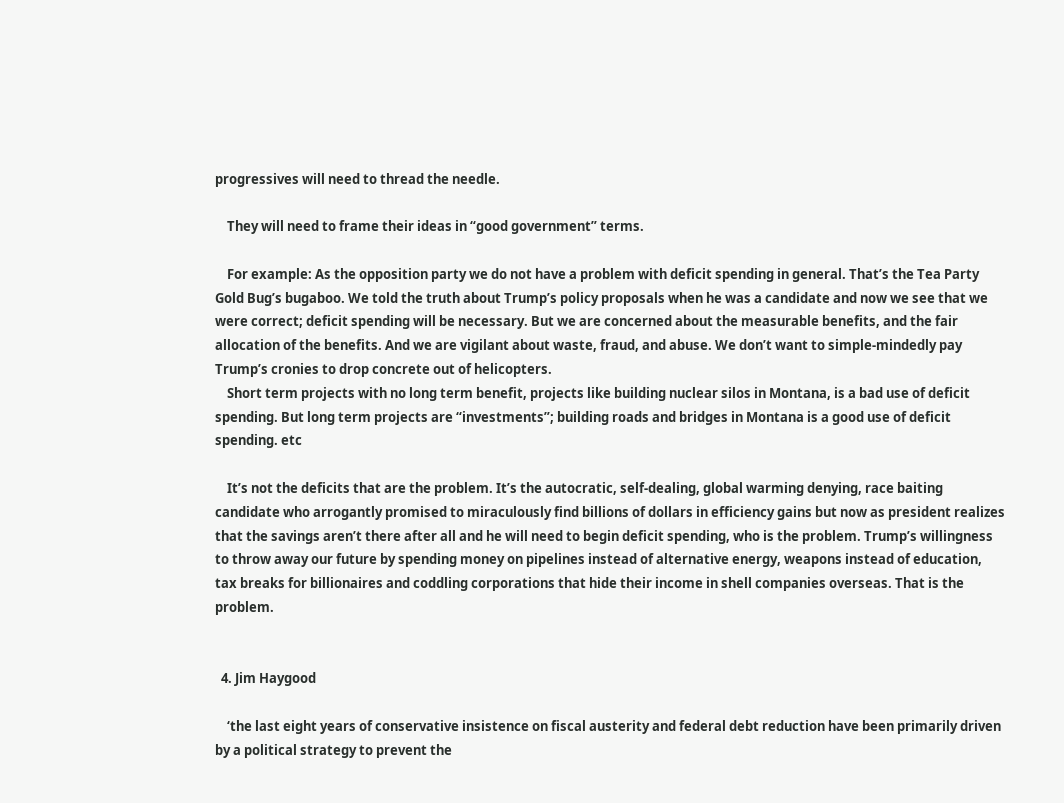progressives will need to thread the needle.

    They will need to frame their ideas in “good government” terms.

    For example: As the opposition party we do not have a problem with deficit spending in general. That’s the Tea Party Gold Bug’s bugaboo. We told the truth about Trump’s policy proposals when he was a candidate and now we see that we were correct; deficit spending will be necessary. But we are concerned about the measurable benefits, and the fair allocation of the benefits. And we are vigilant about waste, fraud, and abuse. We don’t want to simple-mindedly pay Trump’s cronies to drop concrete out of helicopters.
    Short term projects with no long term benefit, projects like building nuclear silos in Montana, is a bad use of deficit spending. But long term projects are “investments”; building roads and bridges in Montana is a good use of deficit spending. etc

    It’s not the deficits that are the problem. It’s the autocratic, self-dealing, global warming denying, race baiting candidate who arrogantly promised to miraculously find billions of dollars in efficiency gains but now as president realizes that the savings aren’t there after all and he will need to begin deficit spending, who is the problem. Trump’s willingness to throw away our future by spending money on pipelines instead of alternative energy, weapons instead of education, tax breaks for billionaires and coddling corporations that hide their income in shell companies overseas. That is the problem.


  4. Jim Haygood

    ‘the last eight years of conservative insistence on fiscal austerity and federal debt reduction have been primarily driven by a political strategy to prevent the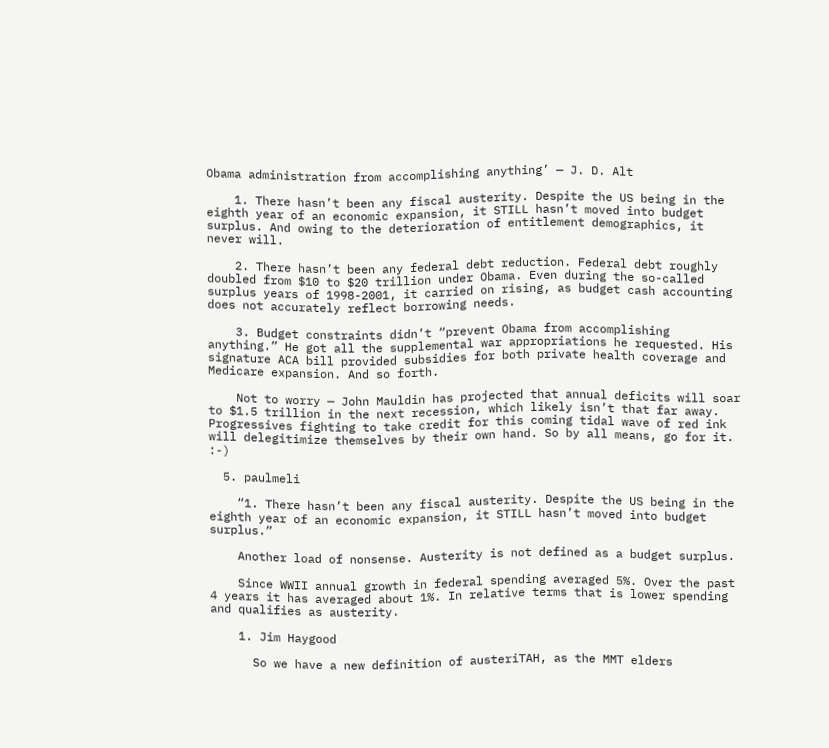Obama administration from accomplishing anything’ — J. D. Alt

    1. There hasn’t been any fiscal austerity. Despite the US being in the eighth year of an economic expansion, it STILL hasn’t moved into budget surplus. And owing to the deterioration of entitlement demographics, it never will.

    2. There hasn’t been any federal debt reduction. Federal debt roughly doubled from $10 to $20 trillion under Obama. Even during the so-called surplus years of 1998-2001, it carried on rising, as budget cash accounting does not accurately reflect borrowing needs.

    3. Budget constraints didn’t “prevent Obama from accomplishing anything.” He got all the supplemental war appropriations he requested. His signature ACA bill provided subsidies for both private health coverage and Medicare expansion. And so forth.

    Not to worry — John Mauldin has projected that annual deficits will soar to $1.5 trillion in the next recession, which likely isn’t that far away. Progressives fighting to take credit for this coming tidal wave of red ink will delegitimize themselves by their own hand. So by all means, go for it. :-)

  5. paulmeli

    “1. There hasn’t been any fiscal austerity. Despite the US being in the eighth year of an economic expansion, it STILL hasn’t moved into budget surplus.”

    Another load of nonsense. Austerity is not defined as a budget surplus.

    Since WWII annual growth in federal spending averaged 5%. Over the past 4 years it has averaged about 1%. In relative terms that is lower spending and qualifies as austerity.

    1. Jim Haygood

      So we have a new definition of austeriTAH, as the MMT elders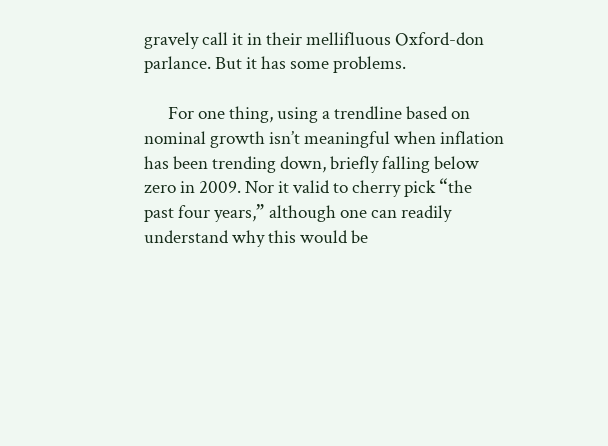gravely call it in their mellifluous Oxford-don parlance. But it has some problems.

      For one thing, using a trendline based on nominal growth isn’t meaningful when inflation has been trending down, briefly falling below zero in 2009. Nor it valid to cherry pick “the past four years,” although one can readily understand why this would be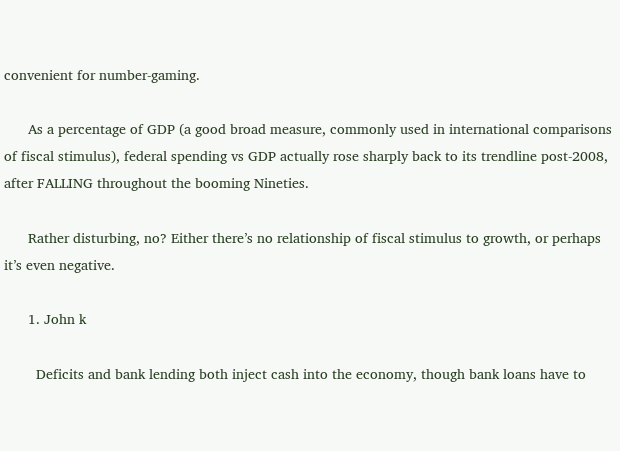convenient for number-gaming.

      As a percentage of GDP (a good broad measure, commonly used in international comparisons of fiscal stimulus), federal spending vs GDP actually rose sharply back to its trendline post-2008, after FALLING throughout the booming Nineties.

      Rather disturbing, no? Either there’s no relationship of fiscal stimulus to growth, or perhaps it’s even negative.

      1. John k

        Deficits and bank lending both inject cash into the economy, though bank loans have to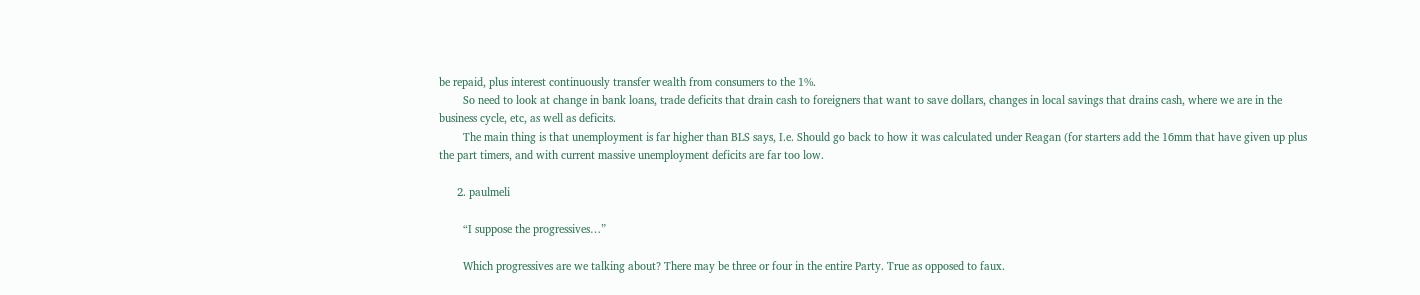be repaid, plus interest continuously transfer wealth from consumers to the 1%.
        So need to look at change in bank loans, trade deficits that drain cash to foreigners that want to save dollars, changes in local savings that drains cash, where we are in the business cycle, etc, as well as deficits.
        The main thing is that unemployment is far higher than BLS says, I.e. Should go back to how it was calculated under Reagan (for starters add the 16mm that have given up plus the part timers, and with current massive unemployment deficits are far too low.

      2. paulmeli

        “I suppose the progressives…”

        Which progressives are we talking about? There may be three or four in the entire Party. True as opposed to faux.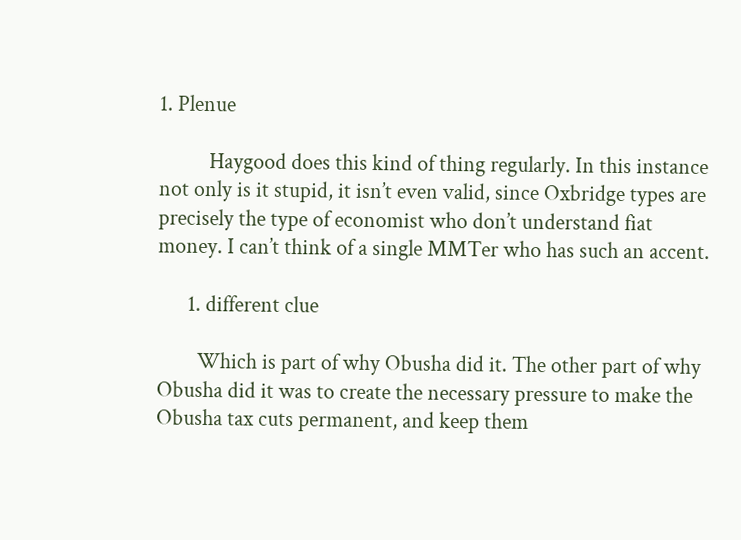1. Plenue

          Haygood does this kind of thing regularly. In this instance not only is it stupid, it isn’t even valid, since Oxbridge types are precisely the type of economist who don’t understand fiat money. I can’t think of a single MMTer who has such an accent.

      1. different clue

        Which is part of why Obusha did it. The other part of why Obusha did it was to create the necessary pressure to make the Obusha tax cuts permanent, and keep them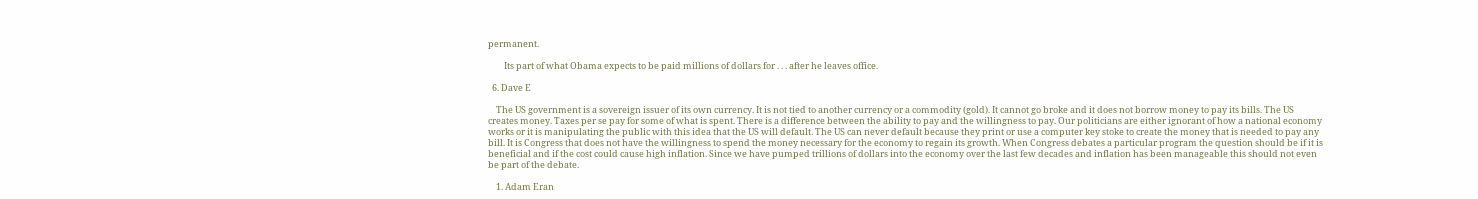permanent.

        Its part of what Obama expects to be paid millions of dollars for . . . after he leaves office.

  6. Dave E

    The US government is a sovereign issuer of its own currency. It is not tied to another currency or a commodity (gold). It cannot go broke and it does not borrow money to pay its bills. The US creates money. Taxes per se pay for some of what is spent. There is a difference between the ability to pay and the willingness to pay. Our politicians are either ignorant of how a national economy works or it is manipulating the public with this idea that the US will default. The US can never default because they print or use a computer key stoke to create the money that is needed to pay any bill. It is Congress that does not have the willingness to spend the money necessary for the economy to regain its growth. When Congress debates a particular program the question should be if it is beneficial and if the cost could cause high inflation. Since we have pumped trillions of dollars into the economy over the last few decades and inflation has been manageable this should not even be part of the debate.

    1. Adam Eran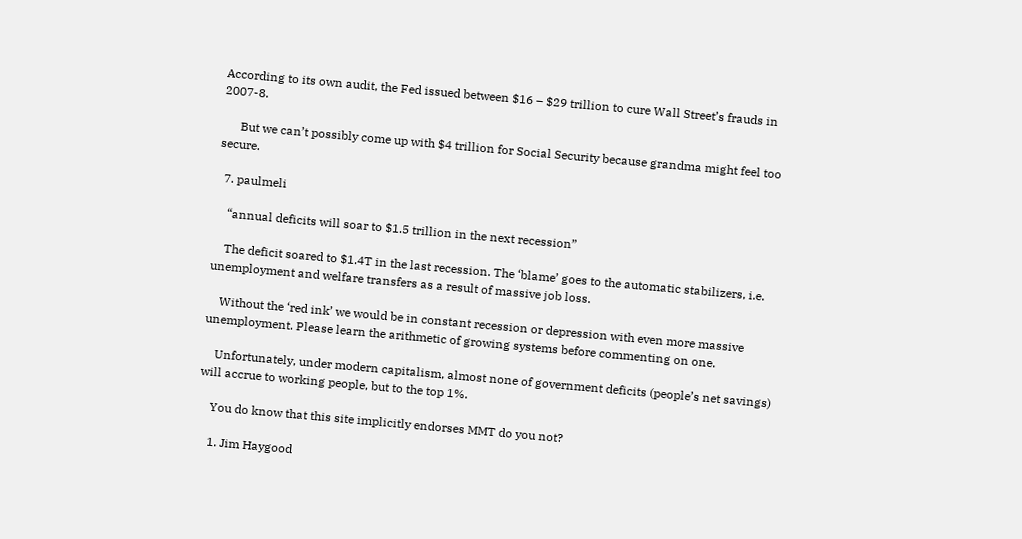According to its own audit, the Fed issued between $16 – $29 trillion to cure Wall Street’s frauds in 2007-8.

      But we can’t possibly come up with $4 trillion for Social Security because grandma might feel too secure.

  7. paulmeli

    “annual deficits will soar to $1.5 trillion in the next recession”

    The deficit soared to $1.4T in the last recession. The ‘blame’ goes to the automatic stabilizers, i.e. unemployment and welfare transfers as a result of massive job loss.

    Without the ‘red ink’ we would be in constant recession or depression with even more massive unemployment. Please learn the arithmetic of growing systems before commenting on one.

    Unfortunately, under modern capitalism, almost none of government deficits (people’s net savings) will accrue to working people, but to the top 1%.

    You do know that this site implicitly endorses MMT do you not?

    1. Jim Haygood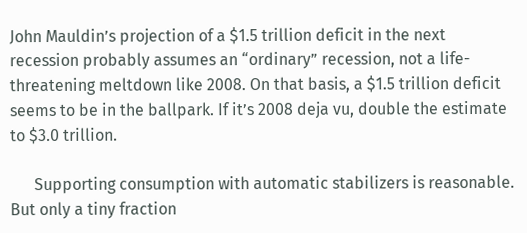John Mauldin’s projection of a $1.5 trillion deficit in the next recession probably assumes an “ordinary” recession, not a life-threatening meltdown like 2008. On that basis, a $1.5 trillion deficit seems to be in the ballpark. If it’s 2008 deja vu, double the estimate to $3.0 trillion.

      Supporting consumption with automatic stabilizers is reasonable. But only a tiny fraction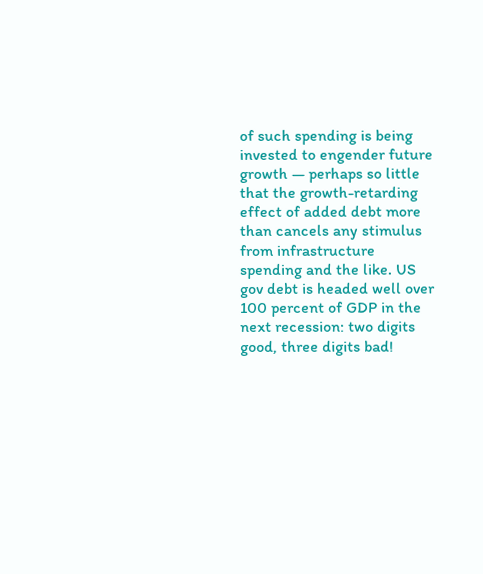of such spending is being invested to engender future growth — perhaps so little that the growth-retarding effect of added debt more than cancels any stimulus from infrastructure spending and the like. US gov debt is headed well over 100 percent of GDP in the next recession: two digits good, three digits bad!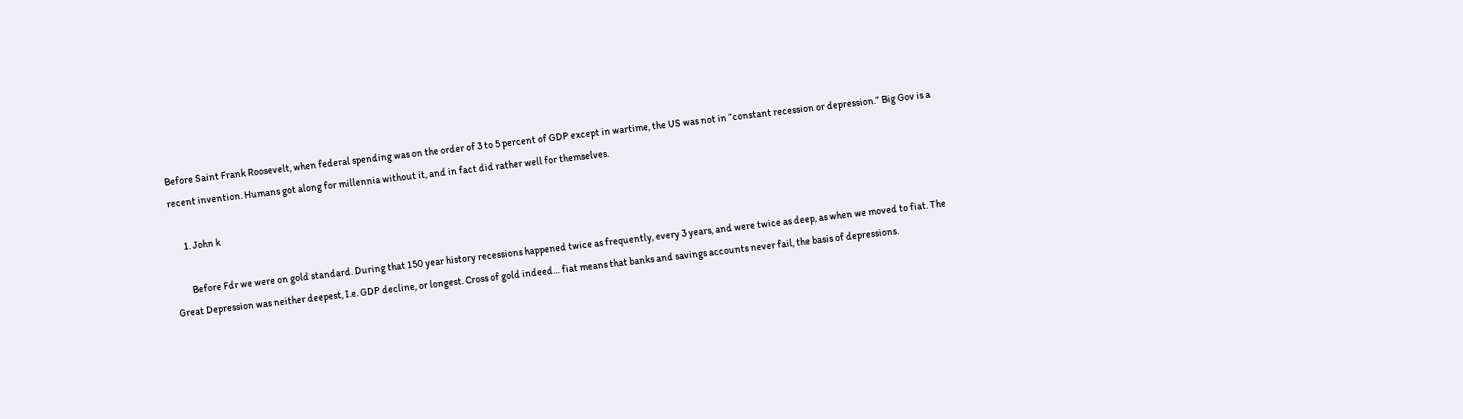Before Saint Frank Roosevelt, when federal spending was on the order of 3 to 5 percent of GDP except in wartime, the US was not in “constant recession or depression.” Big Gov is a recent invention. Humans got along for millennia without it, and in fact did rather well for themselves.

      1. John k

        Before Fdr we were on gold standard. During that 150 year history recessions happened twice as frequently, every 3 years, and were twice as deep, as when we moved to fiat. The Great Depression was neither deepest, I.e. GDP decline, or longest. Cross of gold indeed… fiat means that banks and savings accounts never fail, the basis of depressions.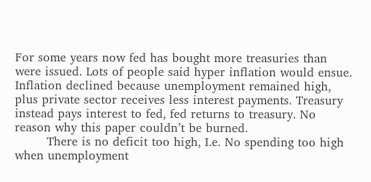For some years now fed has bought more treasuries than were issued. Lots of people said hyper inflation would ensue. Inflation declined because unemployment remained high, plus private sector receives less interest payments. Treasury instead pays interest to fed, fed returns to treasury. No reason why this paper couldn’t be burned.
        There is no deficit too high, I.e. No spending too high when unemployment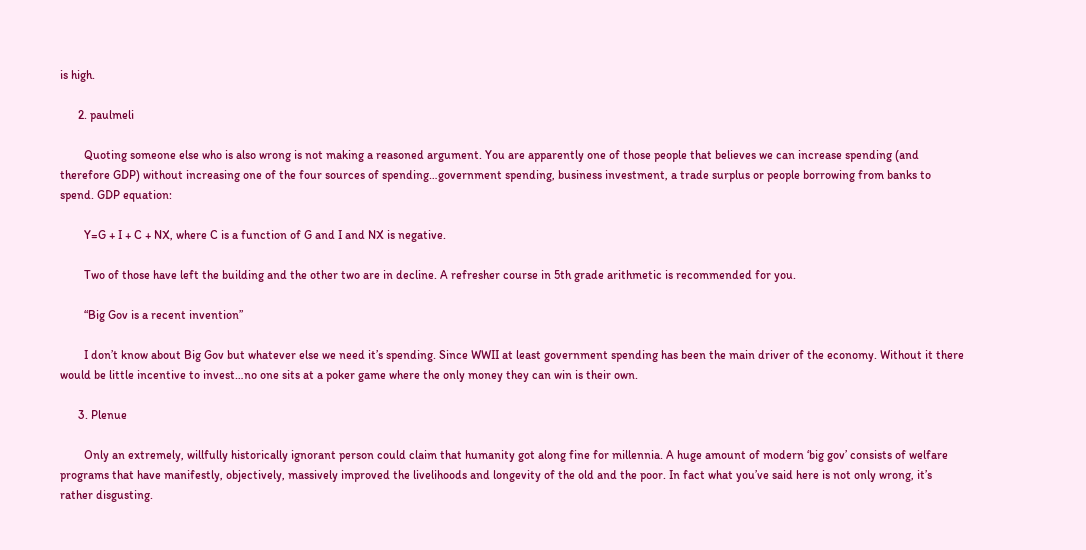is high.

      2. paulmeli

        Quoting someone else who is also wrong is not making a reasoned argument. You are apparently one of those people that believes we can increase spending (and therefore GDP) without increasing one of the four sources of spending…government spending, business investment, a trade surplus or people borrowing from banks to spend. GDP equation:

        Y=G + I + C + NX, where C is a function of G and I and NX is negative.

        Two of those have left the building and the other two are in decline. A refresher course in 5th grade arithmetic is recommended for you.

        “Big Gov is a recent invention”

        I don’t know about Big Gov but whatever else we need it’s spending. Since WWII at least government spending has been the main driver of the economy. Without it there would be little incentive to invest…no one sits at a poker game where the only money they can win is their own.

      3. Plenue

        Only an extremely, willfully historically ignorant person could claim that humanity got along fine for millennia. A huge amount of modern ‘big gov’ consists of welfare programs that have manifestly, objectively, massively improved the livelihoods and longevity of the old and the poor. In fact what you’ve said here is not only wrong, it’s rather disgusting.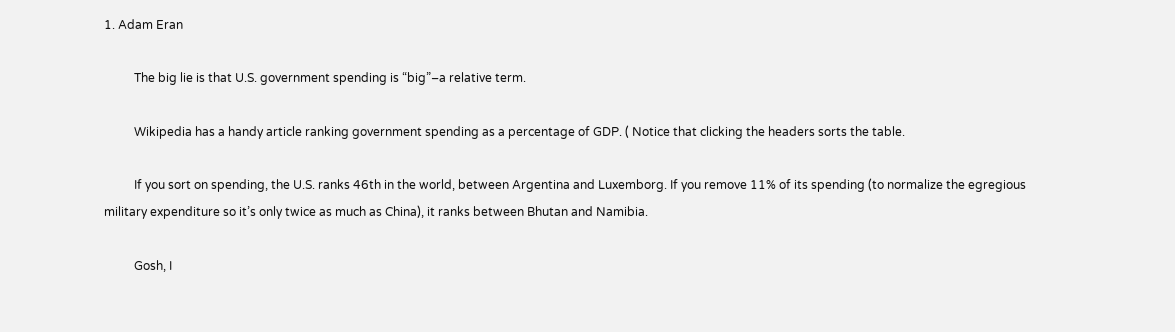1. Adam Eran

          The big lie is that U.S. government spending is “big”–a relative term.

          Wikipedia has a handy article ranking government spending as a percentage of GDP. ( Notice that clicking the headers sorts the table.

          If you sort on spending, the U.S. ranks 46th in the world, between Argentina and Luxemborg. If you remove 11% of its spending (to normalize the egregious military expenditure so it’s only twice as much as China), it ranks between Bhutan and Namibia.

          Gosh, I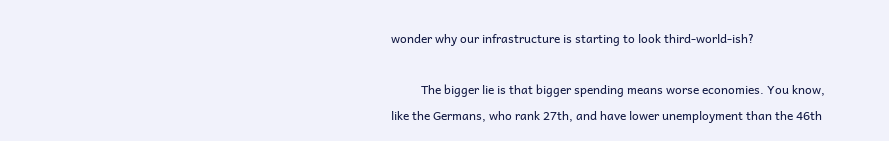wonder why our infrastructure is starting to look third-world-ish?

          The bigger lie is that bigger spending means worse economies. You know, like the Germans, who rank 27th, and have lower unemployment than the 46th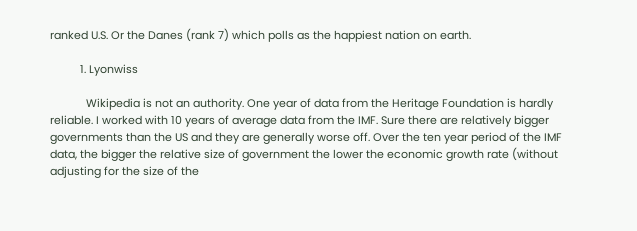ranked U.S. Or the Danes (rank 7) which polls as the happiest nation on earth.

          1. Lyonwiss

            Wikipedia is not an authority. One year of data from the Heritage Foundation is hardly reliable. I worked with 10 years of average data from the IMF. Sure there are relatively bigger governments than the US and they are generally worse off. Over the ten year period of the IMF data, the bigger the relative size of government the lower the economic growth rate (without adjusting for the size of the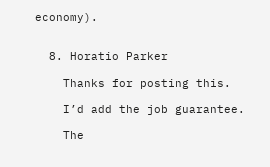economy).


  8. Horatio Parker

    Thanks for posting this.

    I’d add the job guarantee.

    The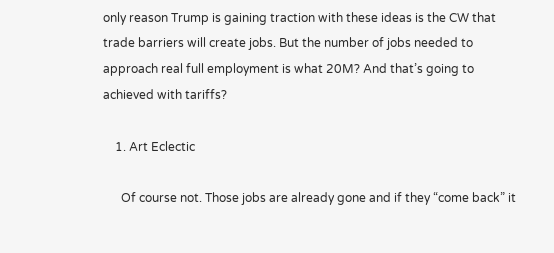only reason Trump is gaining traction with these ideas is the CW that trade barriers will create jobs. But the number of jobs needed to approach real full employment is what 20M? And that’s going to achieved with tariffs?

    1. Art Eclectic

      Of course not. Those jobs are already gone and if they “come back” it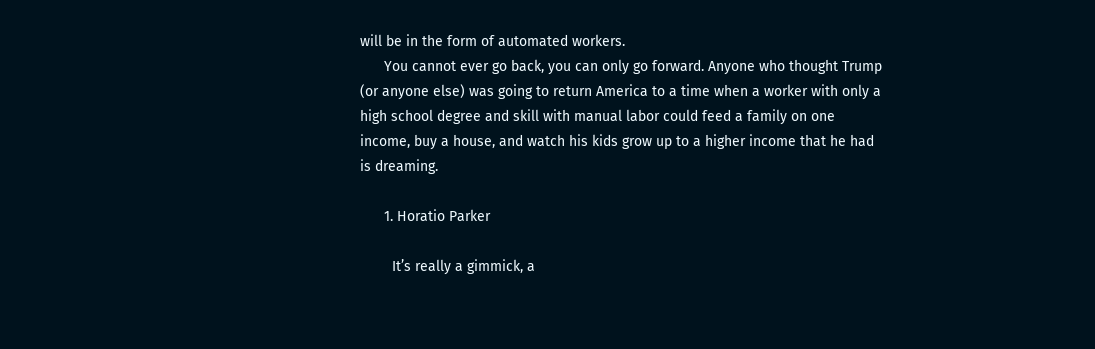will be in the form of automated workers.
      You cannot ever go back, you can only go forward. Anyone who thought Trump (or anyone else) was going to return America to a time when a worker with only a high school degree and skill with manual labor could feed a family on one income, buy a house, and watch his kids grow up to a higher income that he had is dreaming.

      1. Horatio Parker

        It’s really a gimmick, a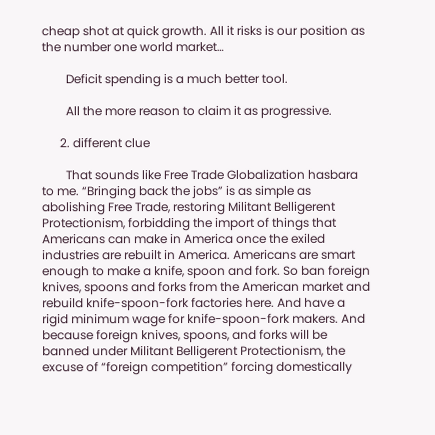cheap shot at quick growth. All it risks is our position as the number one world market…

        Deficit spending is a much better tool.

        All the more reason to claim it as progressive.

      2. different clue

        That sounds like Free Trade Globalization hasbara to me. “Bringing back the jobs” is as simple as abolishing Free Trade, restoring Militant Belligerent Protectionism, forbidding the import of things that Americans can make in America once the exiled industries are rebuilt in America. Americans are smart enough to make a knife, spoon and fork. So ban foreign knives, spoons and forks from the American market and rebuild knife-spoon-fork factories here. And have a rigid minimum wage for knife-spoon-fork makers. And because foreign knives, spoons, and forks will be banned under Militant Belligerent Protectionism, the excuse of “foreign competition” forcing domestically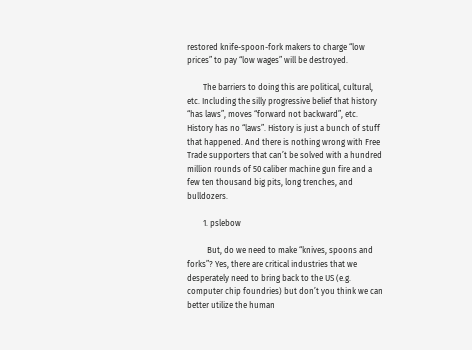restored knife-spoon-fork makers to charge “low prices” to pay “low wages” will be destroyed.

        The barriers to doing this are political, cultural, etc. Including the silly progressive belief that history “has laws”, moves “forward not backward”, etc. History has no “laws”. History is just a bunch of stuff that happened. And there is nothing wrong with Free Trade supporters that can’t be solved with a hundred million rounds of 50 caliber machine gun fire and a few ten thousand big pits, long trenches, and bulldozers.

        1. pslebow

          But, do we need to make “knives, spoons and forks”? Yes, there are critical industries that we desperately need to bring back to the US (e.g. computer chip foundries) but don’t you think we can better utilize the human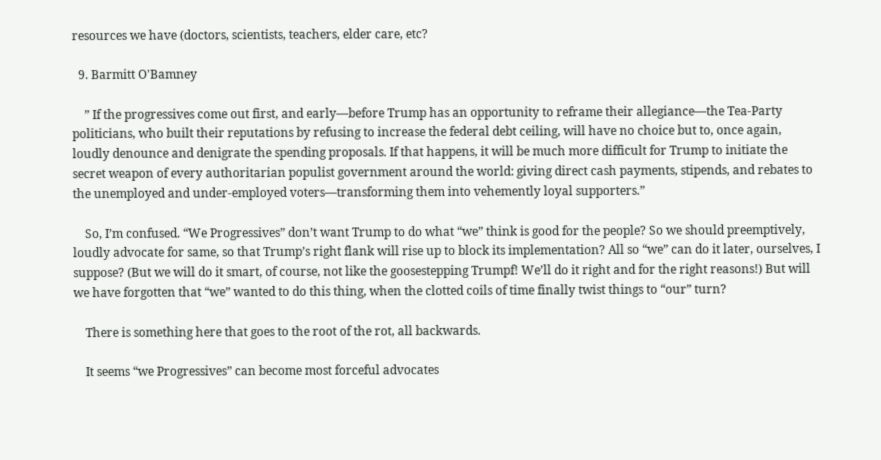resources we have (doctors, scientists, teachers, elder care, etc?

  9. Barmitt O'Bamney

    ” If the progressives come out first, and early―before Trump has an opportunity to reframe their allegiance―the Tea-Party politicians, who built their reputations by refusing to increase the federal debt ceiling, will have no choice but to, once again, loudly denounce and denigrate the spending proposals. If that happens, it will be much more difficult for Trump to initiate the secret weapon of every authoritarian populist government around the world: giving direct cash payments, stipends, and rebates to the unemployed and under-employed voters―transforming them into vehemently loyal supporters.”

    So, I’m confused. “We Progressives” don’t want Trump to do what “we” think is good for the people? So we should preemptively, loudly advocate for same, so that Trump’s right flank will rise up to block its implementation? All so “we” can do it later, ourselves, I suppose? (But we will do it smart, of course, not like the goosestepping Trumpf! We’ll do it right and for the right reasons!) But will we have forgotten that “we” wanted to do this thing, when the clotted coils of time finally twist things to “our” turn?

    There is something here that goes to the root of the rot, all backwards.

    It seems “we Progressives” can become most forceful advocates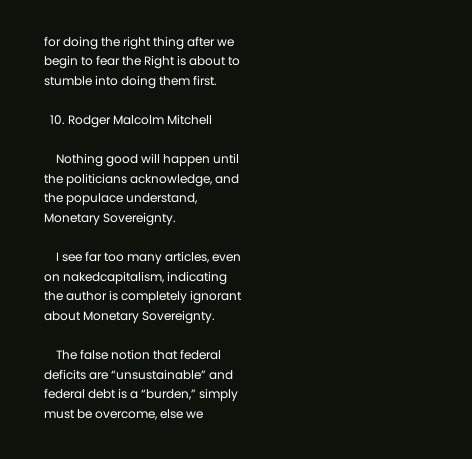for doing the right thing after we begin to fear the Right is about to stumble into doing them first.

  10. Rodger Malcolm Mitchell

    Nothing good will happen until the politicians acknowledge, and the populace understand, Monetary Sovereignty.

    I see far too many articles, even on nakedcapitalism, indicating the author is completely ignorant about Monetary Sovereignty.

    The false notion that federal deficits are “unsustainable” and federal debt is a “burden,” simply must be overcome, else we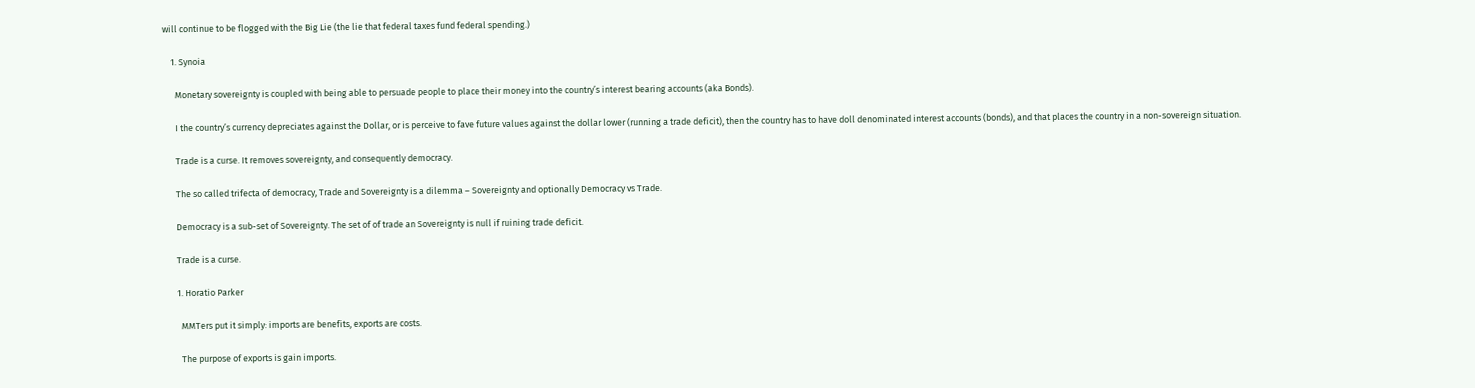will continue to be flogged with the Big Lie (the lie that federal taxes fund federal spending.)

    1. Synoia

      Monetary sovereignty is coupled with being able to persuade people to place their money into the country’s interest bearing accounts (aka Bonds).

      I the country’s currency depreciates against the Dollar, or is perceive to fave future values against the dollar lower (running a trade deficit), then the country has to have doll denominated interest accounts (bonds), and that places the country in a non-sovereign situation.

      Trade is a curse. It removes sovereignty, and consequently democracy.

      The so called trifecta of democracy, Trade and Sovereignty is a dilemma – Sovereignty and optionally Democracy vs Trade.

      Democracy is a sub-set of Sovereignty. The set of of trade an Sovereignty is null if ruining trade deficit.

      Trade is a curse.

      1. Horatio Parker

        MMTers put it simply: imports are benefits, exports are costs.

        The purpose of exports is gain imports.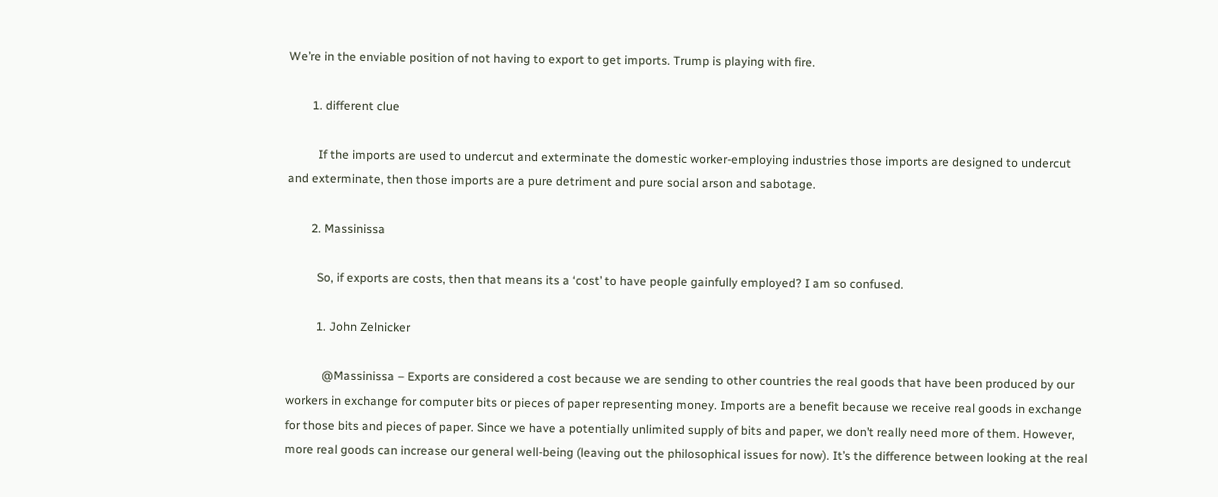We’re in the enviable position of not having to export to get imports. Trump is playing with fire.

        1. different clue

          If the imports are used to undercut and exterminate the domestic worker-employing industries those imports are designed to undercut and exterminate, then those imports are a pure detriment and pure social arson and sabotage.

        2. Massinissa

          So, if exports are costs, then that means its a ‘cost’ to have people gainfully employed? I am so confused.

          1. John Zelnicker

            @Massinissa – Exports are considered a cost because we are sending to other countries the real goods that have been produced by our workers in exchange for computer bits or pieces of paper representing money. Imports are a benefit because we receive real goods in exchange for those bits and pieces of paper. Since we have a potentially unlimited supply of bits and paper, we don’t really need more of them. However, more real goods can increase our general well-being (leaving out the philosophical issues for now). It’s the difference between looking at the real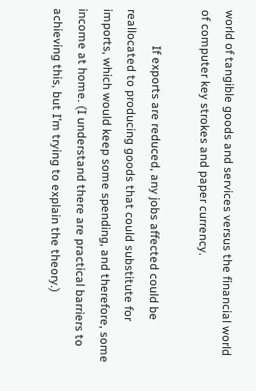world of tangible goods and services versus the financial world of computer key strokes and paper currency.

            If exports are reduced, any jobs affected could be reallocated to producing goods that could substitute for imports, which would keep some spending, and therefore, some income at home. (I understand there are practical barriers to achieving this, but I’m trying to explain the theory.)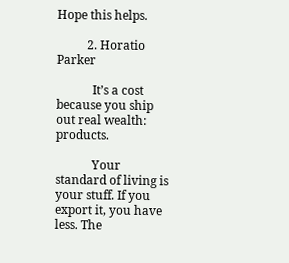Hope this helps.

          2. Horatio Parker

            It’s a cost because you ship out real wealth: products.

            Your standard of living is your stuff. If you export it, you have less. The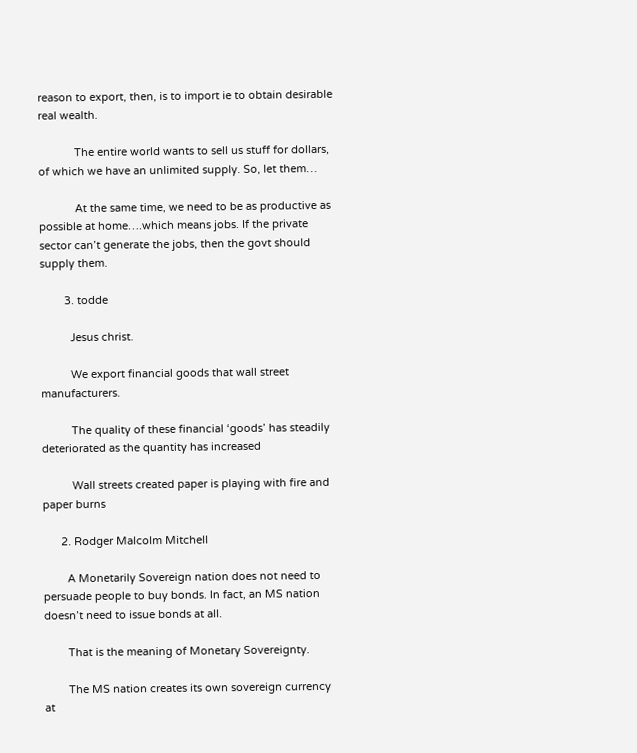reason to export, then, is to import ie to obtain desirable real wealth.

            The entire world wants to sell us stuff for dollars, of which we have an unlimited supply. So, let them…

            At the same time, we need to be as productive as possible at home….which means jobs. If the private sector can’t generate the jobs, then the govt should supply them.

        3. todde

          Jesus christ.

          We export financial goods that wall street manufacturers.

          The quality of these financial ‘goods’ has steadily deteriorated as the quantity has increased

          Wall streets created paper is playing with fire and paper burns

      2. Rodger Malcolm Mitchell

        A Monetarily Sovereign nation does not need to persuade people to buy bonds. In fact, an MS nation doesn’t need to issue bonds at all.

        That is the meaning of Monetary Sovereignty.

        The MS nation creates its own sovereign currency at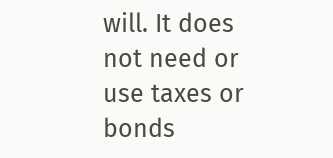will. It does not need or use taxes or bonds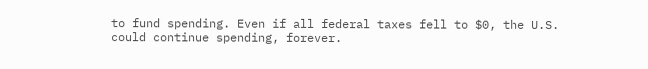to fund spending. Even if all federal taxes fell to $0, the U.S. could continue spending, forever.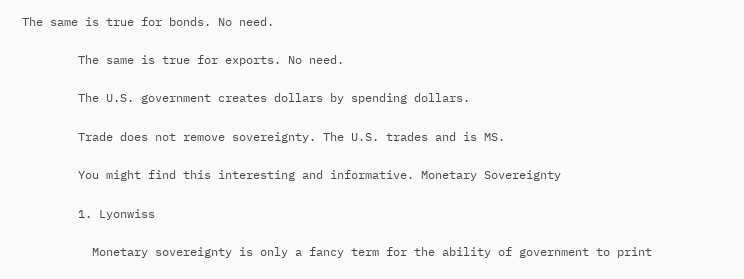The same is true for bonds. No need.

        The same is true for exports. No need.

        The U.S. government creates dollars by spending dollars.

        Trade does not remove sovereignty. The U.S. trades and is MS.

        You might find this interesting and informative. Monetary Sovereignty

        1. Lyonwiss

          Monetary sovereignty is only a fancy term for the ability of government to print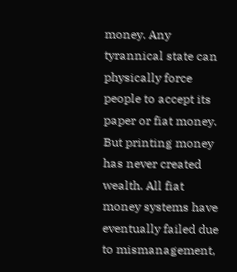money. Any tyrannical state can physically force people to accept its paper or fiat money. But printing money has never created wealth. All fiat money systems have eventually failed due to mismanagement,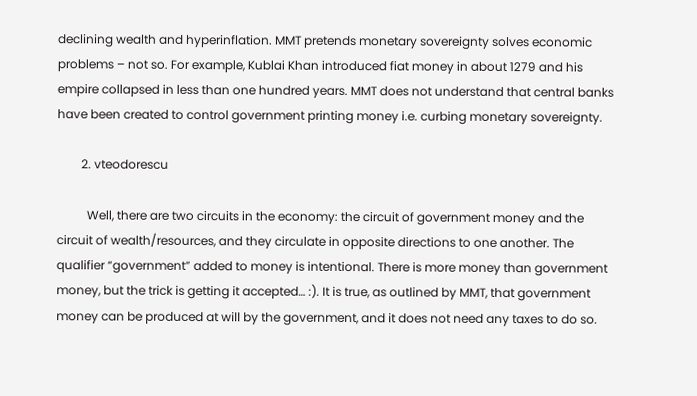declining wealth and hyperinflation. MMT pretends monetary sovereignty solves economic problems – not so. For example, Kublai Khan introduced fiat money in about 1279 and his empire collapsed in less than one hundred years. MMT does not understand that central banks have been created to control government printing money i.e. curbing monetary sovereignty.

        2. vteodorescu

          Well, there are two circuits in the economy: the circuit of government money and the circuit of wealth/resources, and they circulate in opposite directions to one another. The qualifier “government” added to money is intentional. There is more money than government money, but the trick is getting it accepted… :). It is true, as outlined by MMT, that government money can be produced at will by the government, and it does not need any taxes to do so.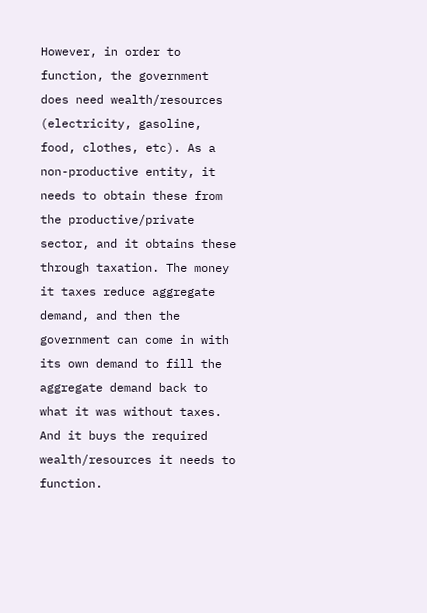However, in order to function, the government does need wealth/resources (electricity, gasoline, food, clothes, etc). As a non-productive entity, it needs to obtain these from the productive/private sector, and it obtains these through taxation. The money it taxes reduce aggregate demand, and then the government can come in with its own demand to fill the aggregate demand back to what it was without taxes. And it buys the required wealth/resources it needs to function.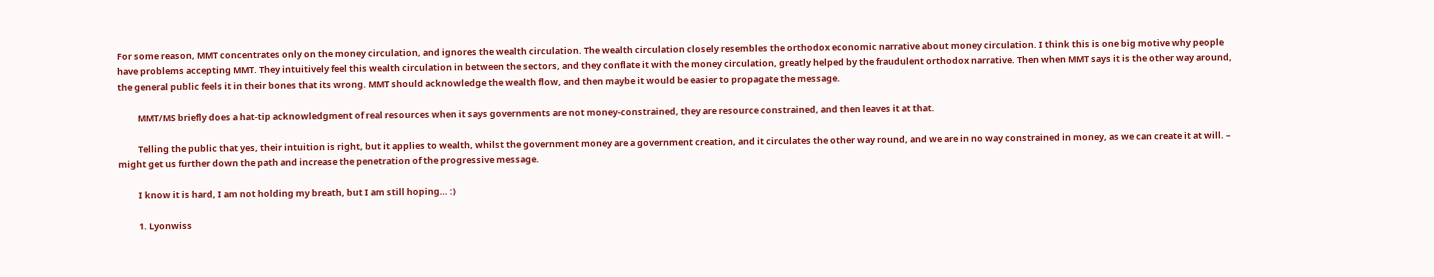For some reason, MMT concentrates only on the money circulation, and ignores the wealth circulation. The wealth circulation closely resembles the orthodox economic narrative about money circulation. I think this is one big motive why people have problems accepting MMT. They intuitively feel this wealth circulation in between the sectors, and they conflate it with the money circulation, greatly helped by the fraudulent orthodox narrative. Then when MMT says it is the other way around, the general public feels it in their bones that its wrong. MMT should acknowledge the wealth flow, and then maybe it would be easier to propagate the message.

          MMT/MS briefly does a hat-tip acknowledgment of real resources when it says governments are not money-constrained, they are resource constrained, and then leaves it at that.

          Telling the public that yes, their intuition is right, but it applies to wealth, whilst the government money are a government creation, and it circulates the other way round, and we are in no way constrained in money, as we can create it at will. – might get us further down the path and increase the penetration of the progressive message.

          I know it is hard, I am not holding my breath, but I am still hoping… :)

          1. Lyonwiss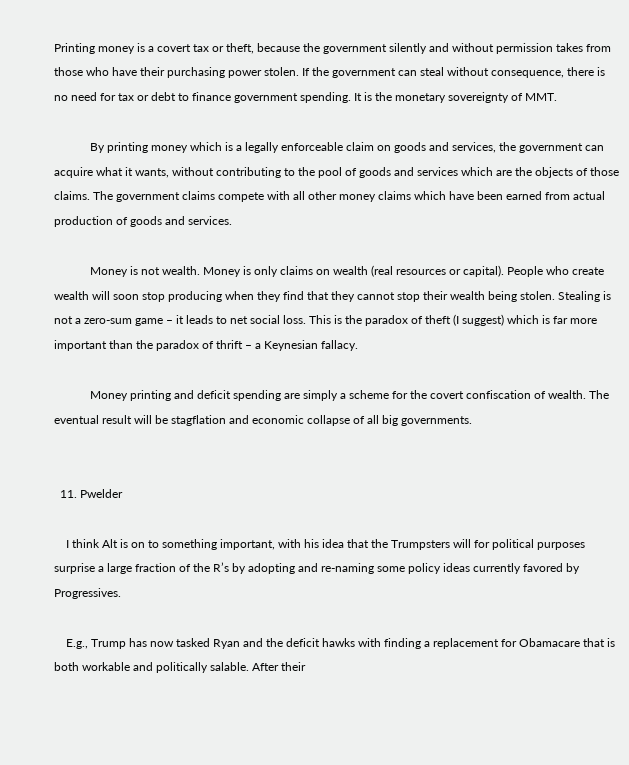Printing money is a covert tax or theft, because the government silently and without permission takes from those who have their purchasing power stolen. If the government can steal without consequence, there is no need for tax or debt to finance government spending. It is the monetary sovereignty of MMT.

            By printing money which is a legally enforceable claim on goods and services, the government can acquire what it wants, without contributing to the pool of goods and services which are the objects of those claims. The government claims compete with all other money claims which have been earned from actual production of goods and services.

            Money is not wealth. Money is only claims on wealth (real resources or capital). People who create wealth will soon stop producing when they find that they cannot stop their wealth being stolen. Stealing is not a zero-sum game – it leads to net social loss. This is the paradox of theft (I suggest) which is far more important than the paradox of thrift – a Keynesian fallacy.

            Money printing and deficit spending are simply a scheme for the covert confiscation of wealth. The eventual result will be stagflation and economic collapse of all big governments.


  11. Pwelder

    I think Alt is on to something important, with his idea that the Trumpsters will for political purposes surprise a large fraction of the R’s by adopting and re-naming some policy ideas currently favored by Progressives.

    E.g., Trump has now tasked Ryan and the deficit hawks with finding a replacement for Obamacare that is both workable and politically salable. After their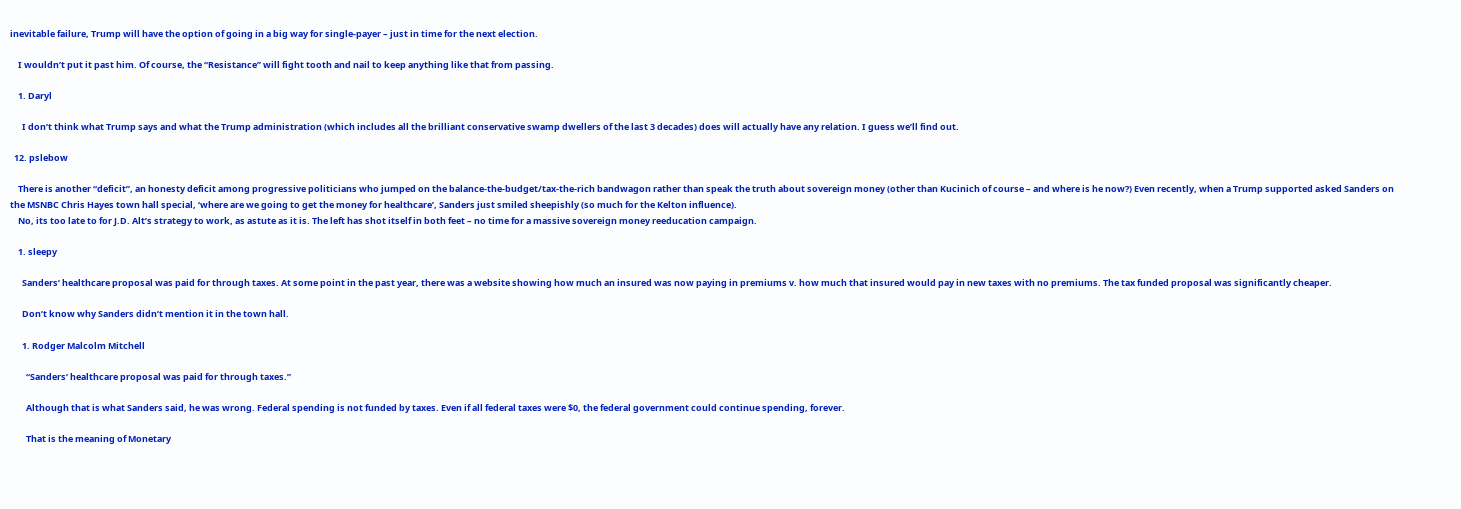inevitable failure, Trump will have the option of going in a big way for single-payer – just in time for the next election.

    I wouldn’t put it past him. Of course, the “Resistance” will fight tooth and nail to keep anything like that from passing.

    1. Daryl

      I don’t think what Trump says and what the Trump administration (which includes all the brilliant conservative swamp dwellers of the last 3 decades) does will actually have any relation. I guess we’ll find out.

  12. pslebow

    There is another “deficit”, an honesty deficit among progressive politicians who jumped on the balance-the-budget/tax-the-rich bandwagon rather than speak the truth about sovereign money (other than Kucinich of course – and where is he now?) Even recently, when a Trump supported asked Sanders on the MSNBC Chris Hayes town hall special, ‘where are we going to get the money for healthcare’, Sanders just smiled sheepishly (so much for the Kelton influence).
    No, its too late to for J.D. Alt’s strategy to work, as astute as it is. The left has shot itself in both feet – no time for a massive sovereign money reeducation campaign.

    1. sleepy

      Sanders’ healthcare proposal was paid for through taxes. At some point in the past year, there was a website showing how much an insured was now paying in premiums v. how much that insured would pay in new taxes with no premiums. The tax funded proposal was significantly cheaper.

      Don’t know why Sanders didn’t mention it in the town hall.

      1. Rodger Malcolm Mitchell

        “Sanders’ healthcare proposal was paid for through taxes.”

        Although that is what Sanders said, he was wrong. Federal spending is not funded by taxes. Even if all federal taxes were $0, the federal government could continue spending, forever.

        That is the meaning of Monetary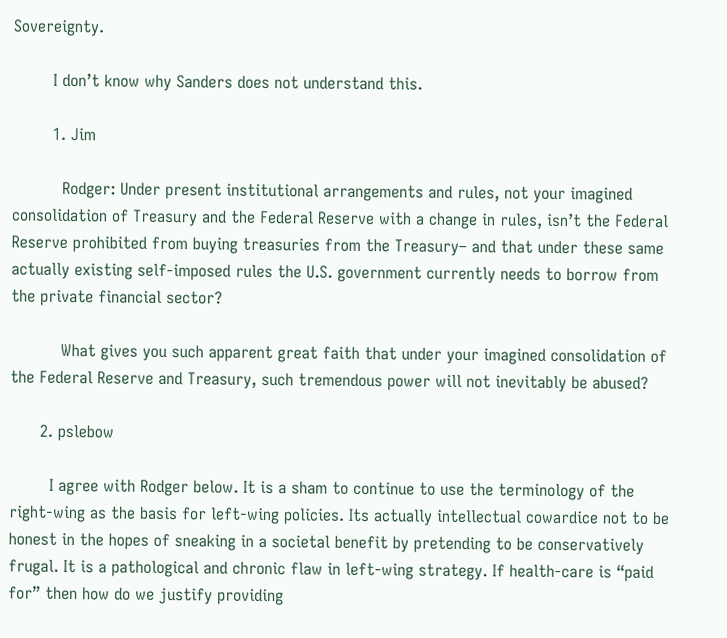Sovereignty.

        I don’t know why Sanders does not understand this.

        1. Jim

          Rodger: Under present institutional arrangements and rules, not your imagined consolidation of Treasury and the Federal Reserve with a change in rules, isn’t the Federal Reserve prohibited from buying treasuries from the Treasury– and that under these same actually existing self-imposed rules the U.S. government currently needs to borrow from the private financial sector?

          What gives you such apparent great faith that under your imagined consolidation of the Federal Reserve and Treasury, such tremendous power will not inevitably be abused?

      2. pslebow

        I agree with Rodger below. It is a sham to continue to use the terminology of the right-wing as the basis for left-wing policies. Its actually intellectual cowardice not to be honest in the hopes of sneaking in a societal benefit by pretending to be conservatively frugal. It is a pathological and chronic flaw in left-wing strategy. If health-care is “paid for” then how do we justify providing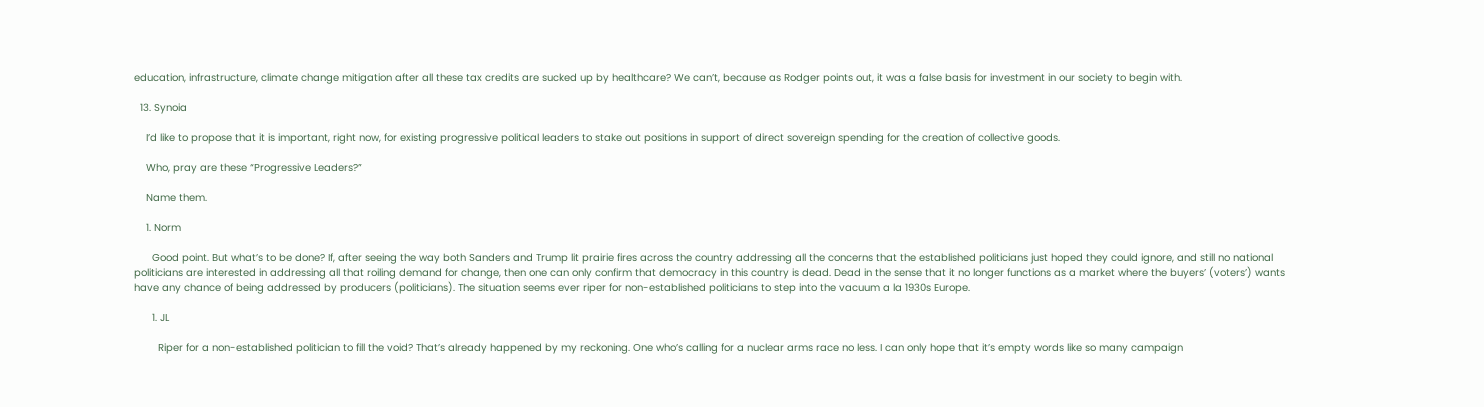education, infrastructure, climate change mitigation after all these tax credits are sucked up by healthcare? We can’t, because as Rodger points out, it was a false basis for investment in our society to begin with.

  13. Synoia

    I’d like to propose that it is important, right now, for existing progressive political leaders to stake out positions in support of direct sovereign spending for the creation of collective goods.

    Who, pray are these “Progressive Leaders?”

    Name them.

    1. Norm

      Good point. But what’s to be done? If, after seeing the way both Sanders and Trump lit prairie fires across the country addressing all the concerns that the established politicians just hoped they could ignore, and still no national politicians are interested in addressing all that roiling demand for change, then one can only confirm that democracy in this country is dead. Dead in the sense that it no longer functions as a market where the buyers’ (voters’) wants have any chance of being addressed by producers (politicians). The situation seems ever riper for non-established politicians to step into the vacuum a la 1930s Europe.

      1. JL

        Riper for a non-established politician to fill the void? That’s already happened by my reckoning. One who’s calling for a nuclear arms race no less. I can only hope that it’s empty words like so many campaign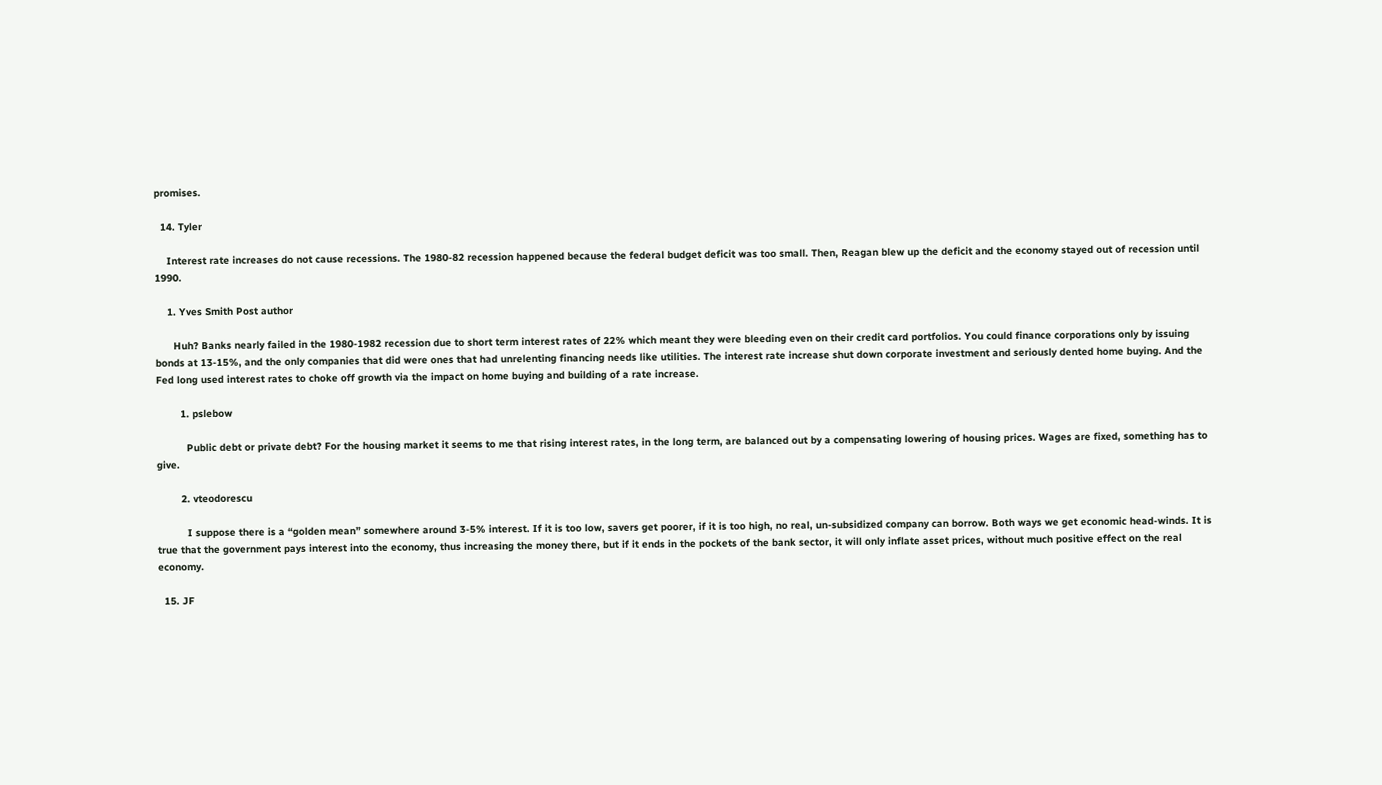promises.

  14. Tyler

    Interest rate increases do not cause recessions. The 1980-82 recession happened because the federal budget deficit was too small. Then, Reagan blew up the deficit and the economy stayed out of recession until 1990.

    1. Yves Smith Post author

      Huh? Banks nearly failed in the 1980-1982 recession due to short term interest rates of 22% which meant they were bleeding even on their credit card portfolios. You could finance corporations only by issuing bonds at 13-15%, and the only companies that did were ones that had unrelenting financing needs like utilities. The interest rate increase shut down corporate investment and seriously dented home buying. And the Fed long used interest rates to choke off growth via the impact on home buying and building of a rate increase.

        1. pslebow

          Public debt or private debt? For the housing market it seems to me that rising interest rates, in the long term, are balanced out by a compensating lowering of housing prices. Wages are fixed, something has to give.

        2. vteodorescu

          I suppose there is a “golden mean” somewhere around 3-5% interest. If it is too low, savers get poorer, if it is too high, no real, un-subsidized company can borrow. Both ways we get economic head-winds. It is true that the government pays interest into the economy, thus increasing the money there, but if it ends in the pockets of the bank sector, it will only inflate asset prices, without much positive effect on the real economy.

  15. JF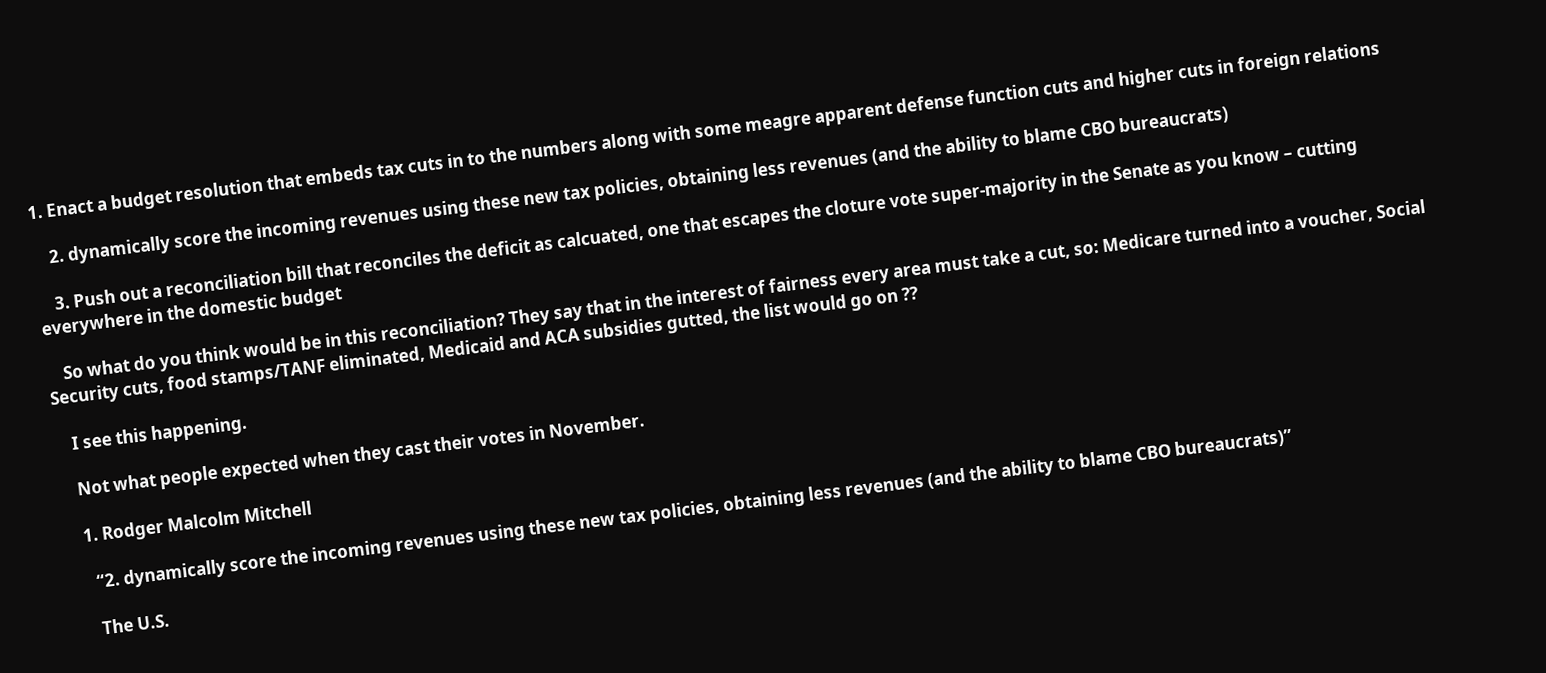1. Enact a budget resolution that embeds tax cuts in to the numbers along with some meagre apparent defense function cuts and higher cuts in foreign relations

    2. dynamically score the incoming revenues using these new tax policies, obtaining less revenues (and the ability to blame CBO bureaucrats)

    3. Push out a reconciliation bill that reconciles the deficit as calcuated, one that escapes the cloture vote super-majority in the Senate as you know – cutting everywhere in the domestic budget

    So what do you think would be in this reconciliation? They say that in the interest of fairness every area must take a cut, so: Medicare turned into a voucher, Social Security cuts, food stamps/TANF eliminated, Medicaid and ACA subsidies gutted, the list would go on ??

    I see this happening.

    Not what people expected when they cast their votes in November.

    1. Rodger Malcolm Mitchell

      “2. dynamically score the incoming revenues using these new tax policies, obtaining less revenues (and the ability to blame CBO bureaucrats)”

      The U.S.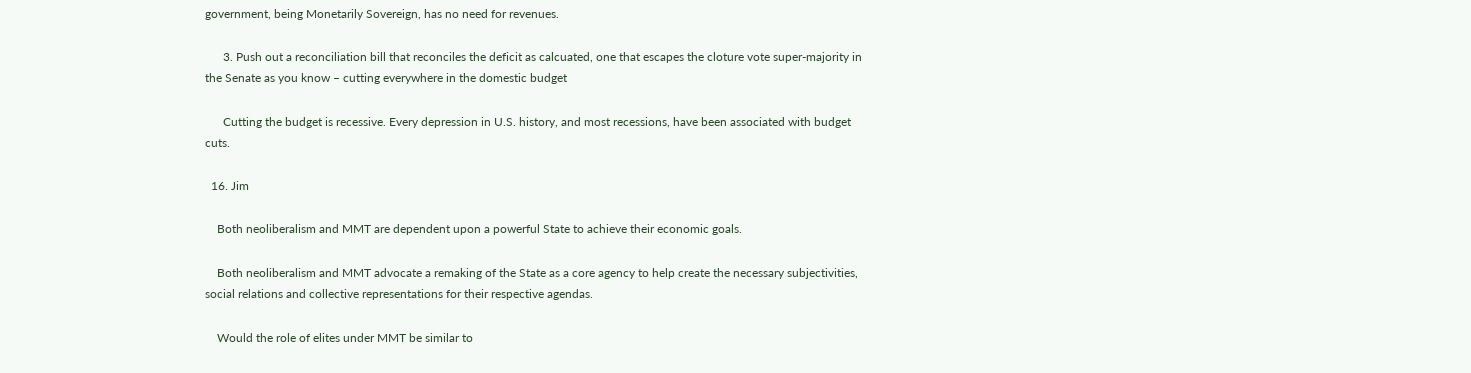government, being Monetarily Sovereign, has no need for revenues.

      3. Push out a reconciliation bill that reconciles the deficit as calcuated, one that escapes the cloture vote super-majority in the Senate as you know – cutting everywhere in the domestic budget

      Cutting the budget is recessive. Every depression in U.S. history, and most recessions, have been associated with budget cuts.

  16. Jim

    Both neoliberalism and MMT are dependent upon a powerful State to achieve their economic goals.

    Both neoliberalism and MMT advocate a remaking of the State as a core agency to help create the necessary subjectivities, social relations and collective representations for their respective agendas.

    Would the role of elites under MMT be similar to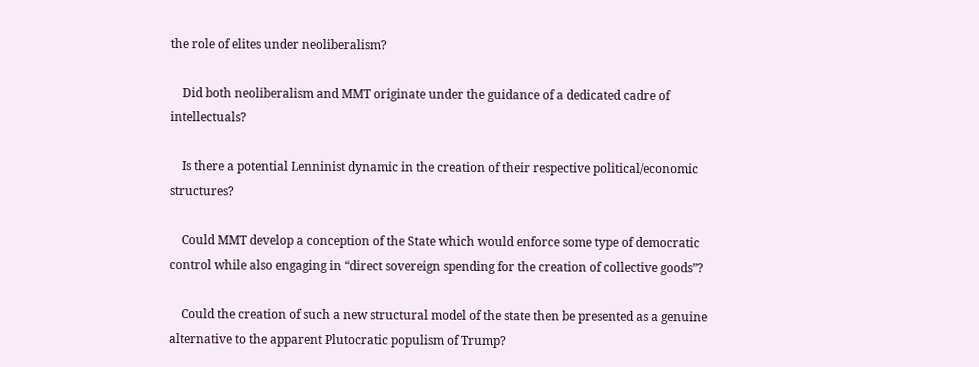the role of elites under neoliberalism?

    Did both neoliberalism and MMT originate under the guidance of a dedicated cadre of intellectuals?

    Is there a potential Lenninist dynamic in the creation of their respective political/economic structures?

    Could MMT develop a conception of the State which would enforce some type of democratic control while also engaging in “direct sovereign spending for the creation of collective goods”?

    Could the creation of such a new structural model of the state then be presented as a genuine alternative to the apparent Plutocratic populism of Trump?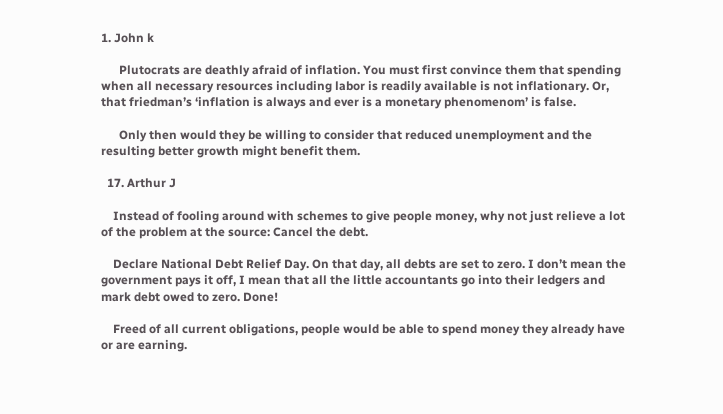1. John k

      Plutocrats are deathly afraid of inflation. You must first convince them that spending when all necessary resources including labor is readily available is not inflationary. Or, that friedman’s ‘inflation is always and ever is a monetary phenomenom’ is false.

      Only then would they be willing to consider that reduced unemployment and the resulting better growth might benefit them.

  17. Arthur J

    Instead of fooling around with schemes to give people money, why not just relieve a lot of the problem at the source: Cancel the debt.

    Declare National Debt Relief Day. On that day, all debts are set to zero. I don’t mean the government pays it off, I mean that all the little accountants go into their ledgers and mark debt owed to zero. Done!

    Freed of all current obligations, people would be able to spend money they already have or are earning.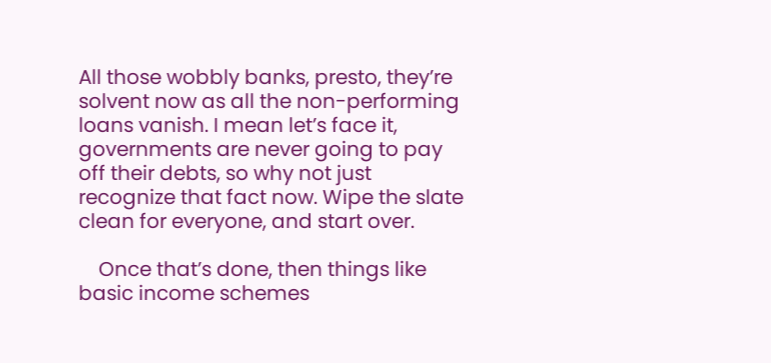All those wobbly banks, presto, they’re solvent now as all the non-performing loans vanish. I mean let’s face it, governments are never going to pay off their debts, so why not just recognize that fact now. Wipe the slate clean for everyone, and start over.

    Once that’s done, then things like basic income schemes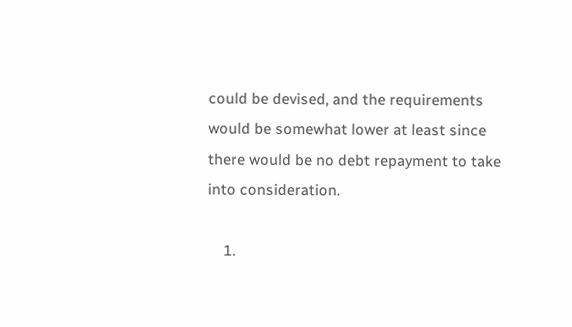could be devised, and the requirements would be somewhat lower at least since there would be no debt repayment to take into consideration.

    1.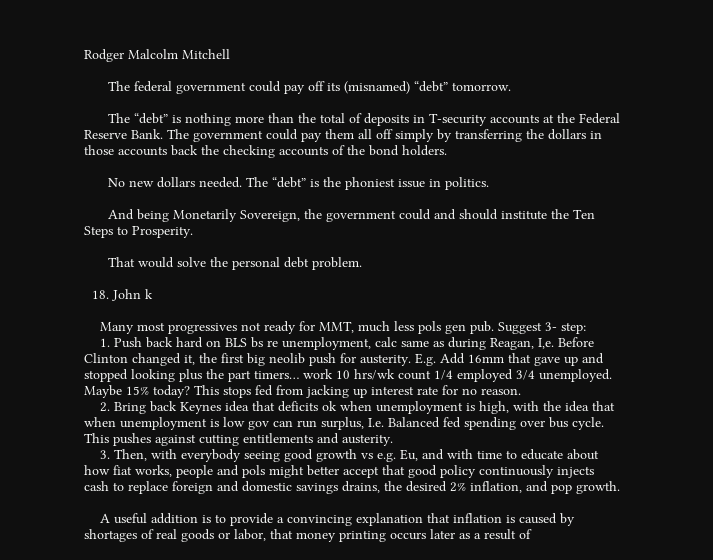Rodger Malcolm Mitchell

      The federal government could pay off its (misnamed) “debt” tomorrow.

      The “debt” is nothing more than the total of deposits in T-security accounts at the Federal Reserve Bank. The government could pay them all off simply by transferring the dollars in those accounts back the checking accounts of the bond holders.

      No new dollars needed. The “debt” is the phoniest issue in politics.

      And being Monetarily Sovereign, the government could and should institute the Ten Steps to Prosperity.

      That would solve the personal debt problem.

  18. John k

    Many most progressives not ready for MMT, much less pols gen pub. Suggest 3- step:
    1. Push back hard on BLS bs re unemployment, calc same as during Reagan, I,e. Before Clinton changed it, the first big neolib push for austerity. E.g. Add 16mm that gave up and stopped looking plus the part timers… work 10 hrs/wk count 1/4 employed 3/4 unemployed. Maybe 15% today? This stops fed from jacking up interest rate for no reason.
    2. Bring back Keynes idea that deficits ok when unemployment is high, with the idea that when unemployment is low gov can run surplus, I.e. Balanced fed spending over bus cycle. This pushes against cutting entitlements and austerity.
    3. Then, with everybody seeing good growth vs e.g. Eu, and with time to educate about how fiat works, people and pols might better accept that good policy continuously injects cash to replace foreign and domestic savings drains, the desired 2% inflation, and pop growth.

    A useful addition is to provide a convincing explanation that inflation is caused by shortages of real goods or labor, that money printing occurs later as a result of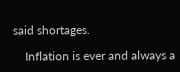said shortages.

    Inflation is ever and always a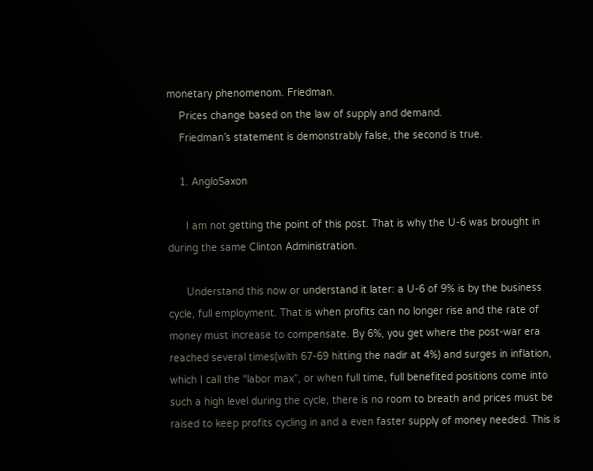monetary phenomenom. Friedman.
    Prices change based on the law of supply and demand.
    Friedman’s statement is demonstrably false, the second is true.

    1. AngloSaxon

      I am not getting the point of this post. That is why the U-6 was brought in during the same Clinton Administration.

      Understand this now or understand it later: a U-6 of 9% is by the business cycle, full employment. That is when profits can no longer rise and the rate of money must increase to compensate. By 6%, you get where the post-war era reached several times(with 67-69 hitting the nadir at 4%) and surges in inflation, which I call the “labor max”, or when full time, full benefited positions come into such a high level during the cycle, there is no room to breath and prices must be raised to keep profits cycling in and a even faster supply of money needed. This is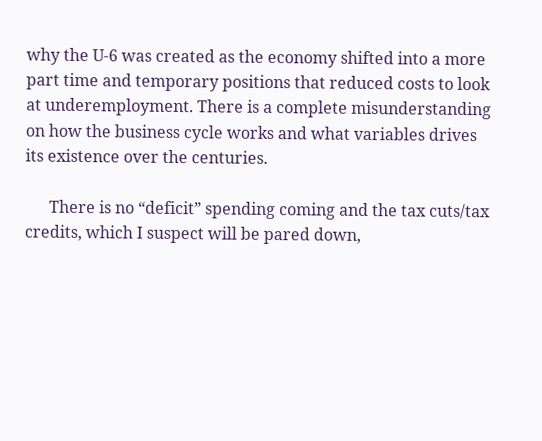why the U-6 was created as the economy shifted into a more part time and temporary positions that reduced costs to look at underemployment. There is a complete misunderstanding on how the business cycle works and what variables drives its existence over the centuries.

      There is no “deficit” spending coming and the tax cuts/tax credits, which I suspect will be pared down,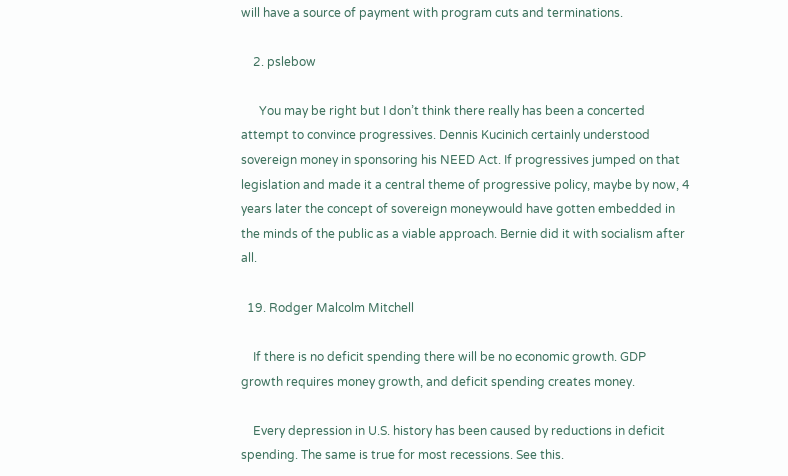will have a source of payment with program cuts and terminations.

    2. pslebow

      You may be right but I don’t think there really has been a concerted attempt to convince progressives. Dennis Kucinich certainly understood sovereign money in sponsoring his NEED Act. If progressives jumped on that legislation and made it a central theme of progressive policy, maybe by now, 4 years later the concept of sovereign moneywould have gotten embedded in the minds of the public as a viable approach. Bernie did it with socialism after all.

  19. Rodger Malcolm Mitchell

    If there is no deficit spending there will be no economic growth. GDP growth requires money growth, and deficit spending creates money.

    Every depression in U.S. history has been caused by reductions in deficit spending. The same is true for most recessions. See this.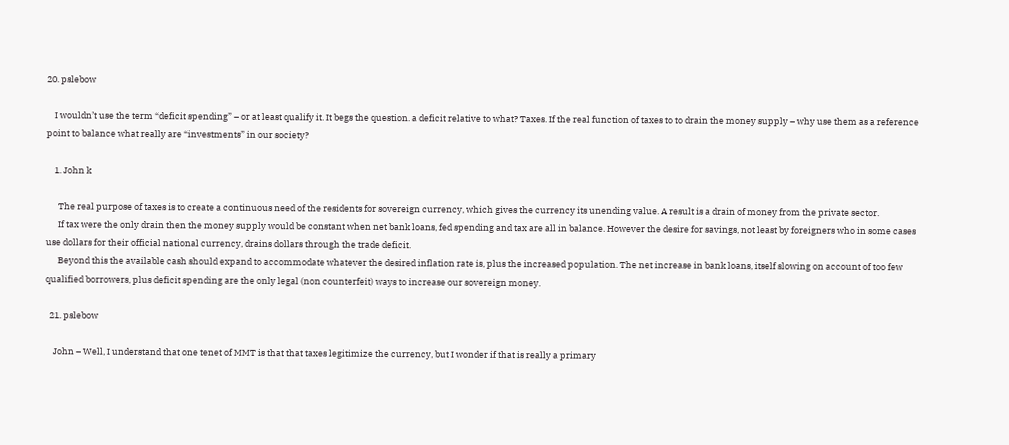20. pslebow

    I wouldn’t use the term “deficit spending” – or at least qualify it. It begs the question. a deficit relative to what? Taxes. If the real function of taxes to to drain the money supply – why use them as a reference point to balance what really are “investments” in our society?

    1. John k

      The real purpose of taxes is to create a continuous need of the residents for sovereign currency, which gives the currency its unending value. A result is a drain of money from the private sector.
      If tax were the only drain then the money supply would be constant when net bank loans, fed spending and tax are all in balance. However the desire for savings, not least by foreigners who in some cases use dollars for their official national currency, drains dollars through the trade deficit.
      Beyond this the available cash should expand to accommodate whatever the desired inflation rate is, plus the increased population. The net increase in bank loans, itself slowing on account of too few qualified borrowers, plus deficit spending are the only legal (non counterfeit) ways to increase our sovereign money.

  21. pslebow

    John – Well, I understand that one tenet of MMT is that that taxes legitimize the currency, but I wonder if that is really a primary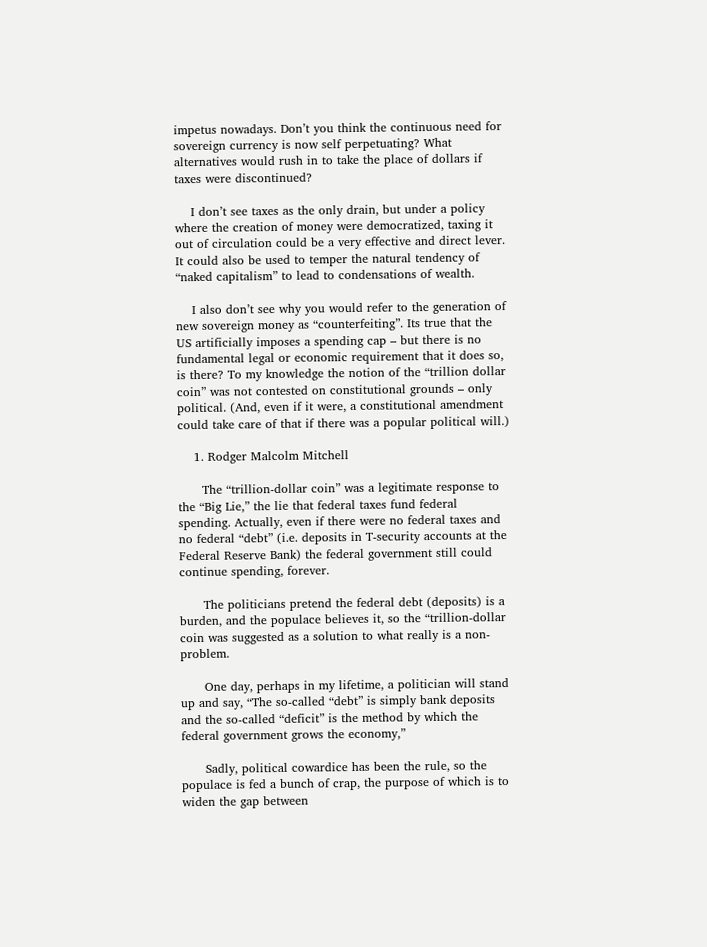impetus nowadays. Don’t you think the continuous need for sovereign currency is now self perpetuating? What alternatives would rush in to take the place of dollars if taxes were discontinued?

    I don’t see taxes as the only drain, but under a policy where the creation of money were democratized, taxing it out of circulation could be a very effective and direct lever. It could also be used to temper the natural tendency of “naked capitalism” to lead to condensations of wealth.

    I also don’t see why you would refer to the generation of new sovereign money as “counterfeiting”. Its true that the US artificially imposes a spending cap – but there is no fundamental legal or economic requirement that it does so, is there? To my knowledge the notion of the “trillion dollar coin” was not contested on constitutional grounds – only political. (And, even if it were, a constitutional amendment could take care of that if there was a popular political will.)

    1. Rodger Malcolm Mitchell

      The “trillion-dollar coin” was a legitimate response to the “Big Lie,” the lie that federal taxes fund federal spending. Actually, even if there were no federal taxes and no federal “debt” (i.e. deposits in T-security accounts at the Federal Reserve Bank) the federal government still could continue spending, forever.

      The politicians pretend the federal debt (deposits) is a burden, and the populace believes it, so the “trillion-dollar coin was suggested as a solution to what really is a non-problem.

      One day, perhaps in my lifetime, a politician will stand up and say, “The so-called “debt” is simply bank deposits and the so-called “deficit” is the method by which the federal government grows the economy,”

      Sadly, political cowardice has been the rule, so the populace is fed a bunch of crap, the purpose of which is to widen the gap between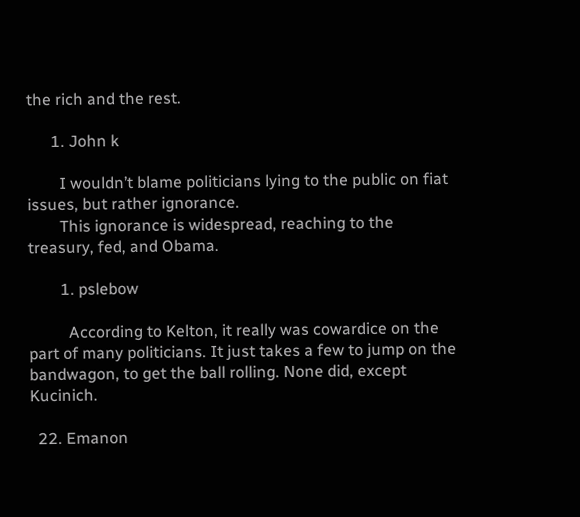the rich and the rest.

      1. John k

        I wouldn’t blame politicians lying to the public on fiat issues, but rather ignorance.
        This ignorance is widespread, reaching to the treasury, fed, and Obama.

        1. pslebow

          According to Kelton, it really was cowardice on the part of many politicians. It just takes a few to jump on the bandwagon, to get the ball rolling. None did, except Kucinich.

  22. Emanon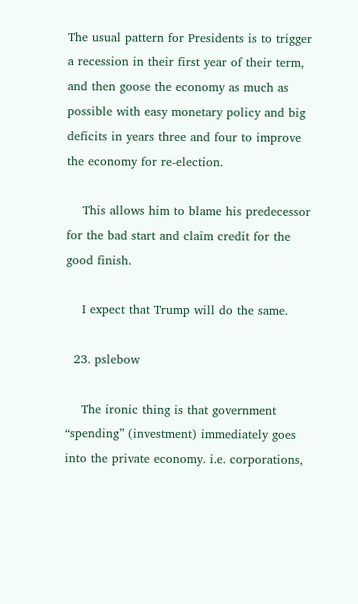The usual pattern for Presidents is to trigger a recession in their first year of their term, and then goose the economy as much as possible with easy monetary policy and big deficits in years three and four to improve the economy for re-election.

    This allows him to blame his predecessor for the bad start and claim credit for the good finish.

    I expect that Trump will do the same.

  23. pslebow

    The ironic thing is that government “spending” (investment) immediately goes into the private economy. i.e. corporations,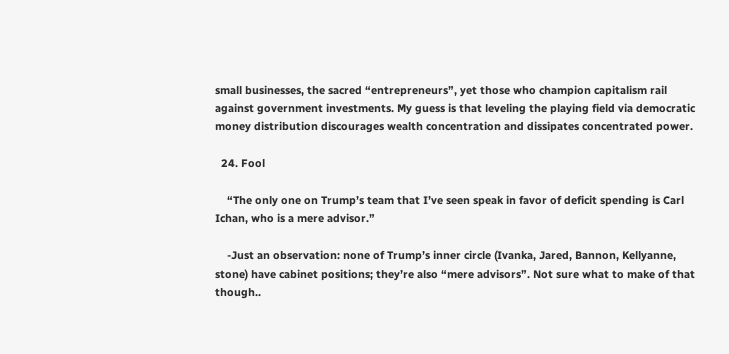small businesses, the sacred “entrepreneurs”, yet those who champion capitalism rail against government investments. My guess is that leveling the playing field via democratic money distribution discourages wealth concentration and dissipates concentrated power.

  24. Fool

    “The only one on Trump’s team that I’ve seen speak in favor of deficit spending is Carl Ichan, who is a mere advisor.”

    -Just an observation: none of Trump’s inner circle (Ivanka, Jared, Bannon, Kellyanne, stone) have cabinet positions; they’re also “mere advisors”. Not sure what to make of that though..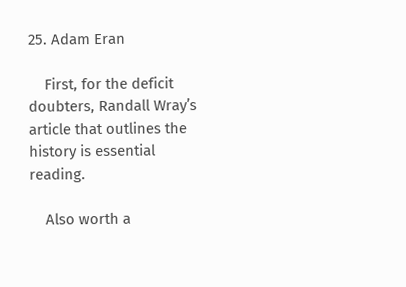25. Adam Eran

    First, for the deficit doubters, Randall Wray’s article that outlines the history is essential reading.

    Also worth a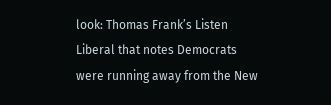look: Thomas Frank’s Listen Liberal that notes Democrats were running away from the New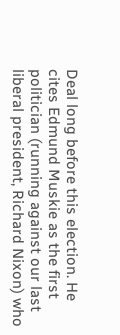Deal long before this election. He cites Edmund Muskie as the first politician (running against our last liberal president, Richard Nixon) who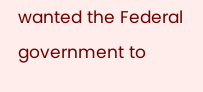wanted the Federal government to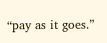“pay as it goes.”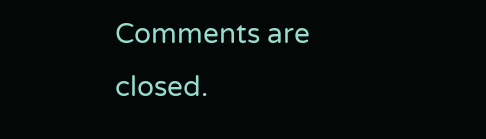Comments are closed.